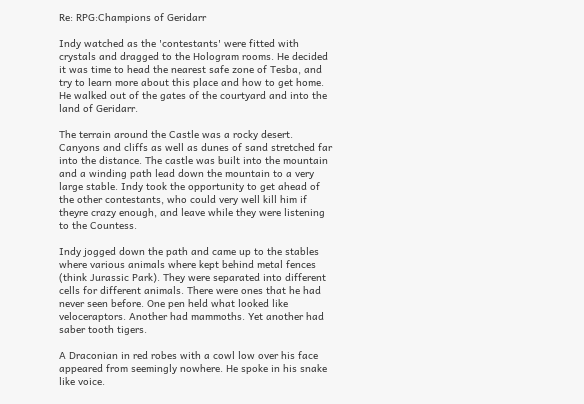Re: RPG:Champions of Geridarr

Indy watched as the 'contestants' were fitted with crystals and dragged to the Hologram rooms. He decided it was time to head the nearest safe zone of Tesba, and try to learn more about this place and how to get home. He walked out of the gates of the courtyard and into the land of Geridarr.

The terrain around the Castle was a rocky desert. Canyons and cliffs as well as dunes of sand stretched far into the distance. The castle was built into the mountain and a winding path lead down the mountain to a very large stable. Indy took the opportunity to get ahead of the other contestants, who could very well kill him if theyre crazy enough, and leave while they were listening to the Countess.

Indy jogged down the path and came up to the stables where various animals where kept behind metal fences (think Jurassic Park). They were separated into different cells for different animals. There were ones that he had never seen before. One pen held what looked like veloceraptors. Another had mammoths. Yet another had saber tooth tigers.

A Draconian in red robes with a cowl low over his face appeared from seemingly nowhere. He spoke in his snake like voice.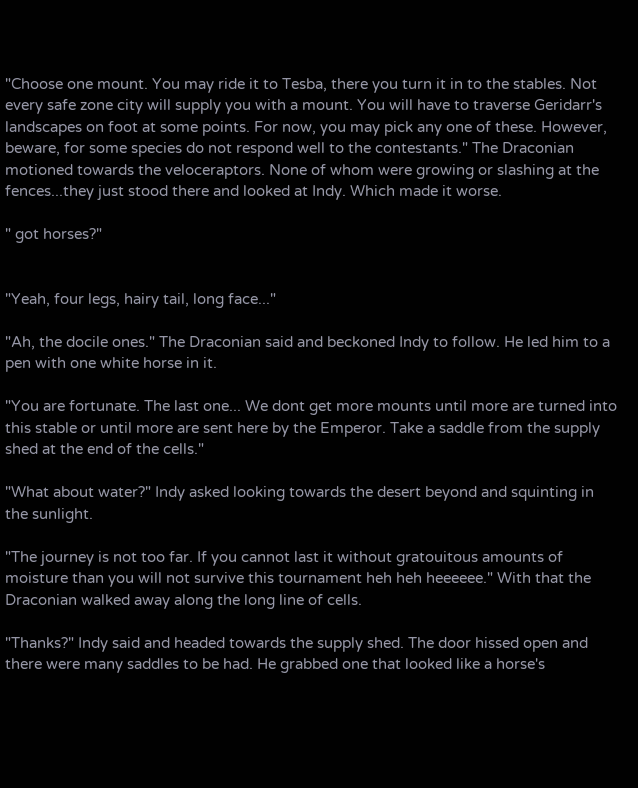"Choose one mount. You may ride it to Tesba, there you turn it in to the stables. Not every safe zone city will supply you with a mount. You will have to traverse Geridarr's landscapes on foot at some points. For now, you may pick any one of these. However, beware, for some species do not respond well to the contestants." The Draconian motioned towards the veloceraptors. None of whom were growing or slashing at the fences...they just stood there and looked at Indy. Which made it worse.

" got horses?"


"Yeah, four legs, hairy tail, long face..."

"Ah, the docile ones." The Draconian said and beckoned Indy to follow. He led him to a pen with one white horse in it.

"You are fortunate. The last one... We dont get more mounts until more are turned into this stable or until more are sent here by the Emperor. Take a saddle from the supply shed at the end of the cells."

"What about water?" Indy asked looking towards the desert beyond and squinting in the sunlight.

"The journey is not too far. If you cannot last it without gratouitous amounts of moisture than you will not survive this tournament heh heh heeeeee." With that the Draconian walked away along the long line of cells.

"Thanks?" Indy said and headed towards the supply shed. The door hissed open and there were many saddles to be had. He grabbed one that looked like a horse's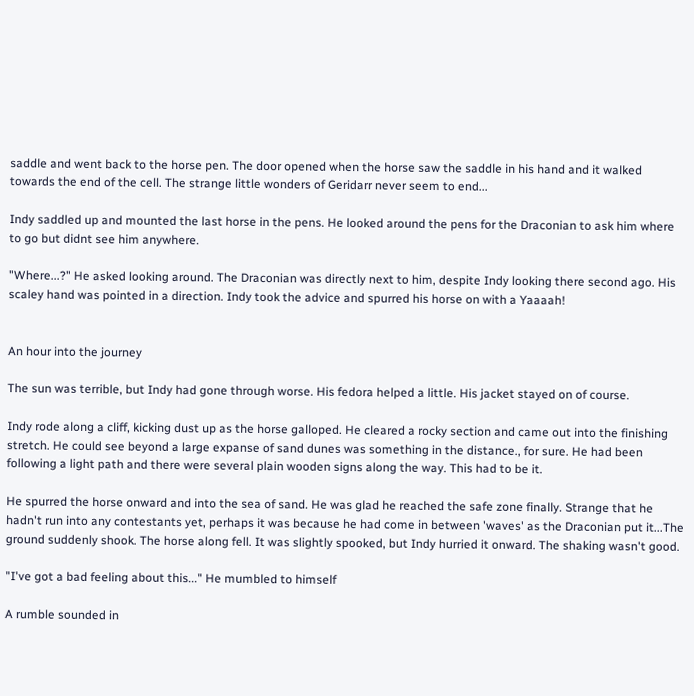saddle and went back to the horse pen. The door opened when the horse saw the saddle in his hand and it walked towards the end of the cell. The strange little wonders of Geridarr never seem to end...

Indy saddled up and mounted the last horse in the pens. He looked around the pens for the Draconian to ask him where to go but didnt see him anywhere.

"Where...?" He asked looking around. The Draconian was directly next to him, despite Indy looking there second ago. His scaley hand was pointed in a direction. Indy took the advice and spurred his horse on with a Yaaaah!


An hour into the journey

The sun was terrible, but Indy had gone through worse. His fedora helped a little. His jacket stayed on of course.

Indy rode along a cliff, kicking dust up as the horse galloped. He cleared a rocky section and came out into the finishing stretch. He could see beyond a large expanse of sand dunes was something in the distance., for sure. He had been following a light path and there were several plain wooden signs along the way. This had to be it.

He spurred the horse onward and into the sea of sand. He was glad he reached the safe zone finally. Strange that he hadn't run into any contestants yet, perhaps it was because he had come in between 'waves' as the Draconian put it...The ground suddenly shook. The horse along fell. It was slightly spooked, but Indy hurried it onward. The shaking wasn't good.

"I've got a bad feeling about this..." He mumbled to himself

A rumble sounded in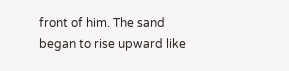front of him. The sand began to rise upward like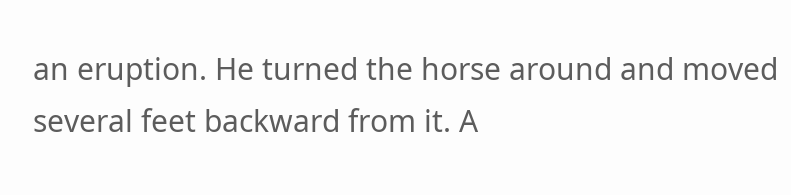an eruption. He turned the horse around and moved several feet backward from it. A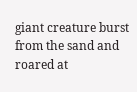giant creature burst from the sand and roared at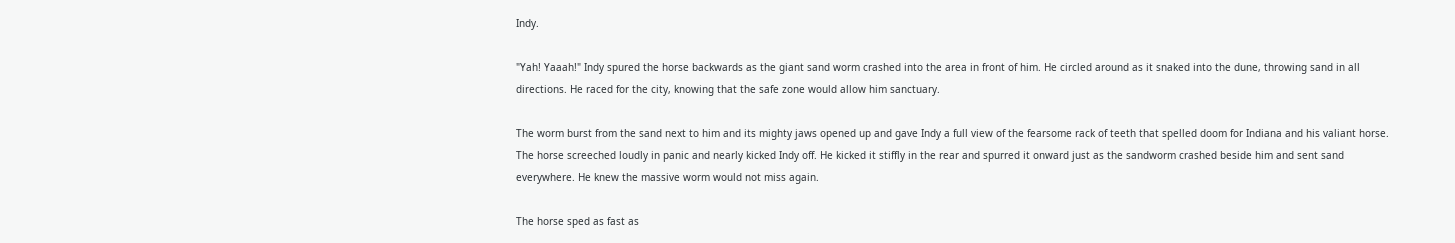Indy.

"Yah! Yaaah!" Indy spured the horse backwards as the giant sand worm crashed into the area in front of him. He circled around as it snaked into the dune, throwing sand in all directions. He raced for the city, knowing that the safe zone would allow him sanctuary.

The worm burst from the sand next to him and its mighty jaws opened up and gave Indy a full view of the fearsome rack of teeth that spelled doom for Indiana and his valiant horse. The horse screeched loudly in panic and nearly kicked Indy off. He kicked it stiffly in the rear and spurred it onward just as the sandworm crashed beside him and sent sand everywhere. He knew the massive worm would not miss again.

The horse sped as fast as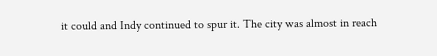it could and Indy continued to spur it. The city was almost in reach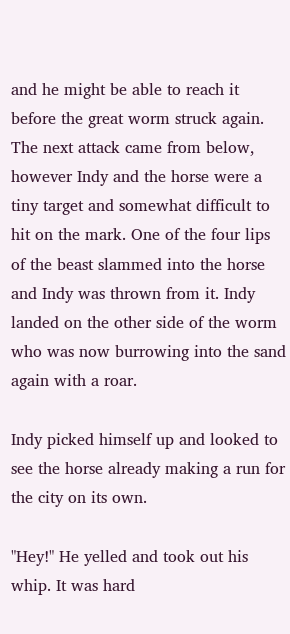and he might be able to reach it before the great worm struck again. The next attack came from below, however Indy and the horse were a tiny target and somewhat difficult to hit on the mark. One of the four lips of the beast slammed into the horse and Indy was thrown from it. Indy landed on the other side of the worm who was now burrowing into the sand again with a roar.

Indy picked himself up and looked to see the horse already making a run for the city on its own.

"Hey!" He yelled and took out his whip. It was hard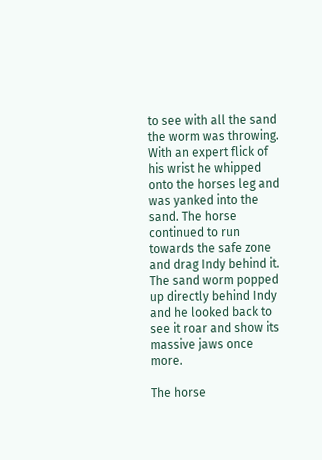to see with all the sand the worm was throwing. With an expert flick of his wrist he whipped onto the horses leg and was yanked into the sand. The horse continued to run towards the safe zone and drag Indy behind it. The sand worm popped up directly behind Indy and he looked back to see it roar and show its massive jaws once more.

The horse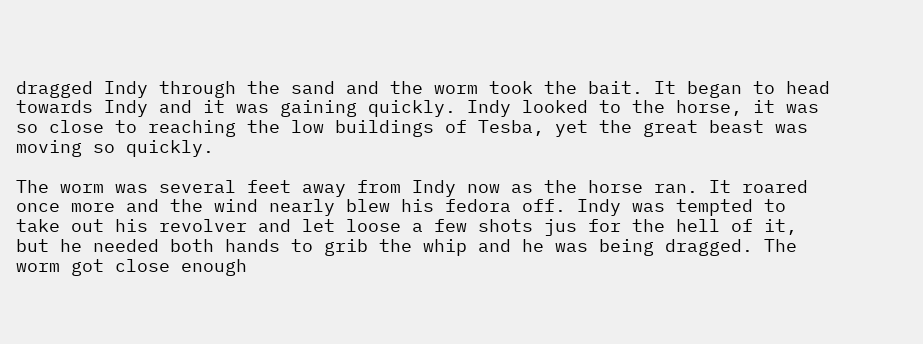dragged Indy through the sand and the worm took the bait. It began to head towards Indy and it was gaining quickly. Indy looked to the horse, it was so close to reaching the low buildings of Tesba, yet the great beast was moving so quickly.

The worm was several feet away from Indy now as the horse ran. It roared once more and the wind nearly blew his fedora off. Indy was tempted to take out his revolver and let loose a few shots jus for the hell of it, but he needed both hands to grib the whip and he was being dragged. The worm got close enough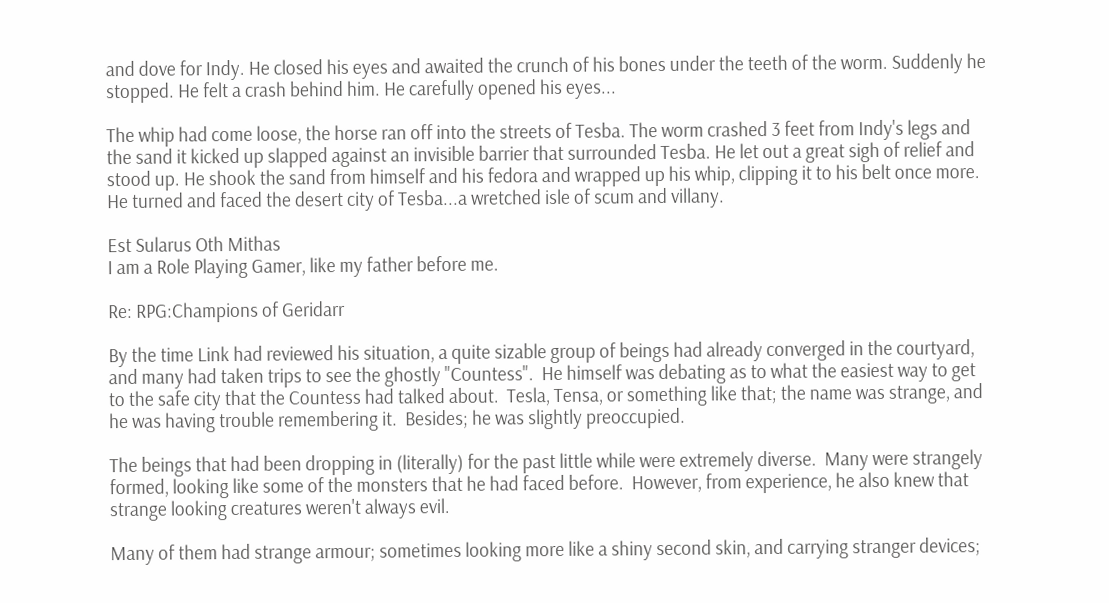and dove for Indy. He closed his eyes and awaited the crunch of his bones under the teeth of the worm. Suddenly he stopped. He felt a crash behind him. He carefully opened his eyes...

The whip had come loose, the horse ran off into the streets of Tesba. The worm crashed 3 feet from Indy's legs and the sand it kicked up slapped against an invisible barrier that surrounded Tesba. He let out a great sigh of relief and stood up. He shook the sand from himself and his fedora and wrapped up his whip, clipping it to his belt once more. He turned and faced the desert city of Tesba...a wretched isle of scum and villany.

Est Sularus Oth Mithas
I am a Role Playing Gamer, like my father before me.

Re: RPG:Champions of Geridarr

By the time Link had reviewed his situation, a quite sizable group of beings had already converged in the courtyard, and many had taken trips to see the ghostly "Countess".  He himself was debating as to what the easiest way to get to the safe city that the Countess had talked about.  Tesla, Tensa, or something like that; the name was strange, and he was having trouble remembering it.  Besides; he was slightly preoccupied.

The beings that had been dropping in (literally) for the past little while were extremely diverse.  Many were strangely formed, looking like some of the monsters that he had faced before.  However, from experience, he also knew that strange looking creatures weren't always evil.

Many of them had strange armour; sometimes looking more like a shiny second skin, and carrying stranger devices;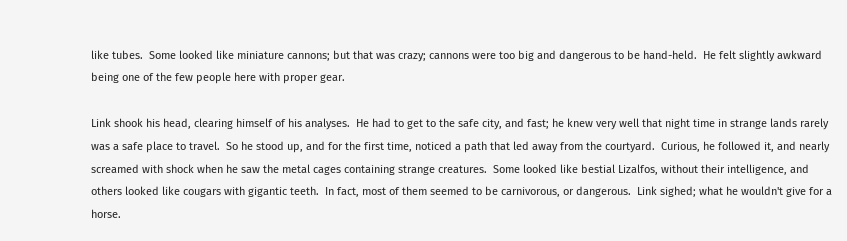like tubes.  Some looked like miniature cannons; but that was crazy; cannons were too big and dangerous to be hand-held.  He felt slightly awkward being one of the few people here with proper gear.

Link shook his head, clearing himself of his analyses.  He had to get to the safe city, and fast; he knew very well that night time in strange lands rarely was a safe place to travel.  So he stood up, and for the first time, noticed a path that led away from the courtyard.  Curious, he followed it, and nearly screamed with shock when he saw the metal cages containing strange creatures.  Some looked like bestial Lizalfos, without their intelligence, and others looked like cougars with gigantic teeth.  In fact, most of them seemed to be carnivorous, or dangerous.  Link sighed; what he wouldn't give for a horse.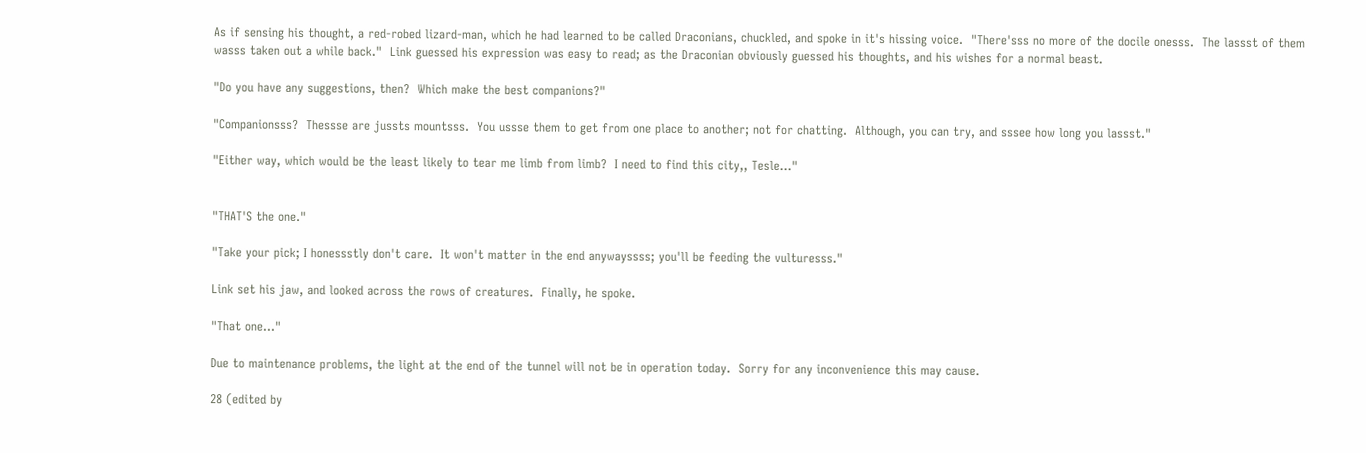As if sensing his thought, a red-robed lizard-man, which he had learned to be called Draconians, chuckled, and spoke in it's hissing voice.  "There'sss no more of the docile onesss.  The lassst of them wasss taken out a while back."  Link guessed his expression was easy to read; as the Draconian obviously guessed his thoughts, and his wishes for a normal beast.

"Do you have any suggestions, then?  Which make the best companions?"

"Companionsss?  Thessse are jussts mountsss.  You ussse them to get from one place to another; not for chatting.  Although, you can try, and sssee how long you lassst."

"Either way, which would be the least likely to tear me limb from limb?  I need to find this city,, Tesle..."


"THAT'S the one."

"Take your pick; I honessstly don't care.  It won't matter in the end anywayssss; you'll be feeding the vulturesss."

Link set his jaw, and looked across the rows of creatures.  Finally, he spoke.

"That one..."

Due to maintenance problems, the light at the end of the tunnel will not be in operation today.  Sorry for any inconvenience this may cause.

28 (edited by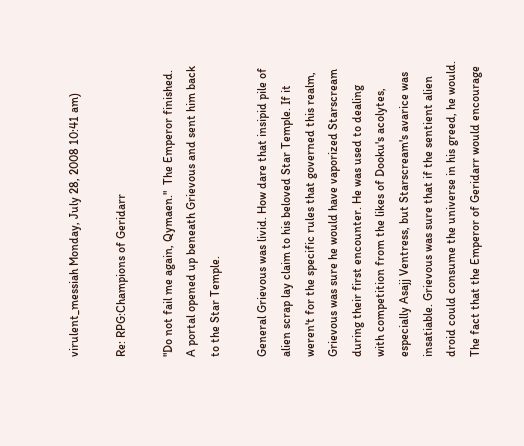virulent_messiah Monday, July 28, 2008 10:41 am)

Re: RPG:Champions of Geridarr

"Do not fail me again, Qymaen."  The Emperor finished. A portal opened up beneath Grievous and sent him back to the Star Temple.

General Grievous was livid. How dare that insipid pile of alien scrap lay claim to his beloved Star Temple. If it weren't for the specific rules that governed this realm, Grievous was sure he would have vaporized Starscream during their first encounter. He was used to dealing with competition from the likes of Dooku's acolytes, especially Asajj Ventress, but Starscream's avarice was insatiable. Grievous was sure that if the sentient alien droid could consume the universe in his greed, he would. The fact that the Emperor of Geridarr would encourage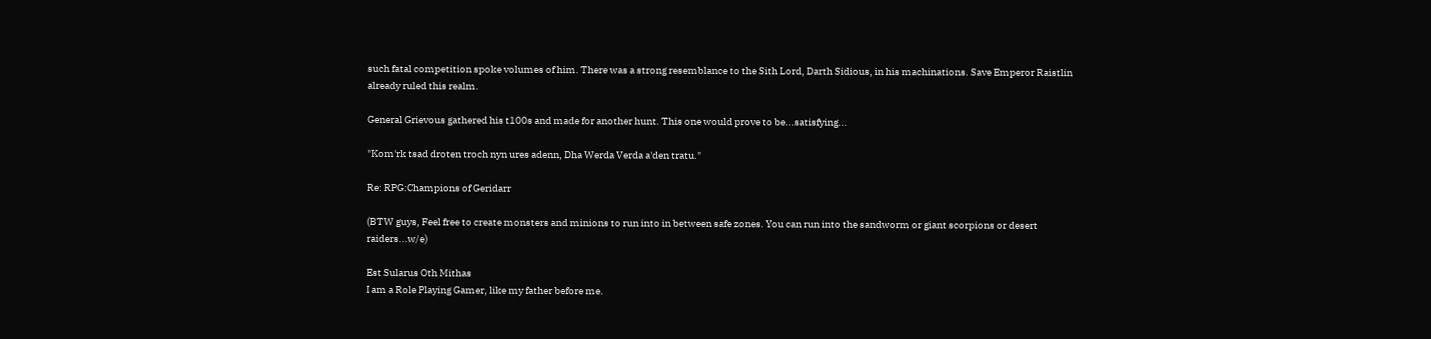such fatal competition spoke volumes of him. There was a strong resemblance to the Sith Lord, Darth Sidious, in his machinations. Save Emperor Raistlin already ruled this realm.

General Grievous gathered his t100s and made for another hunt. This one would prove to be...satisfying...

"Kom'rk tsad droten troch nyn ures adenn, Dha Werda Verda a'den tratu."

Re: RPG:Champions of Geridarr

(BTW guys, Feel free to create monsters and minions to run into in between safe zones. You can run into the sandworm or giant scorpions or desert raiders...w/e)

Est Sularus Oth Mithas
I am a Role Playing Gamer, like my father before me.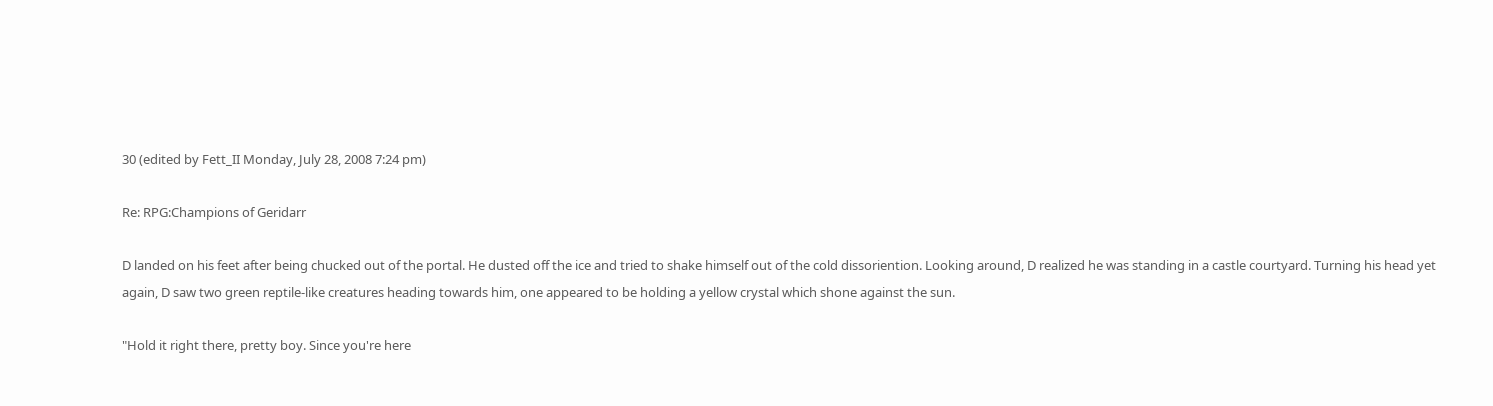30 (edited by Fett_II Monday, July 28, 2008 7:24 pm)

Re: RPG:Champions of Geridarr

D landed on his feet after being chucked out of the portal. He dusted off the ice and tried to shake himself out of the cold dissoriention. Looking around, D realized he was standing in a castle courtyard. Turning his head yet again, D saw two green reptile-like creatures heading towards him, one appeared to be holding a yellow crystal which shone against the sun.

"Hold it right there, pretty boy. Since you're here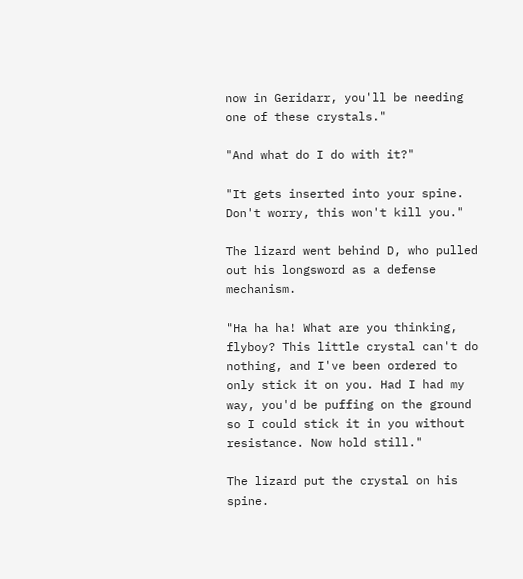now in Geridarr, you'll be needing one of these crystals."

"And what do I do with it?"

"It gets inserted into your spine. Don't worry, this won't kill you."

The lizard went behind D, who pulled out his longsword as a defense mechanism.

"Ha ha ha! What are you thinking, flyboy? This little crystal can't do nothing, and I've been ordered to only stick it on you. Had I had my way, you'd be puffing on the ground so I could stick it in you without resistance. Now hold still."

The lizard put the crystal on his spine.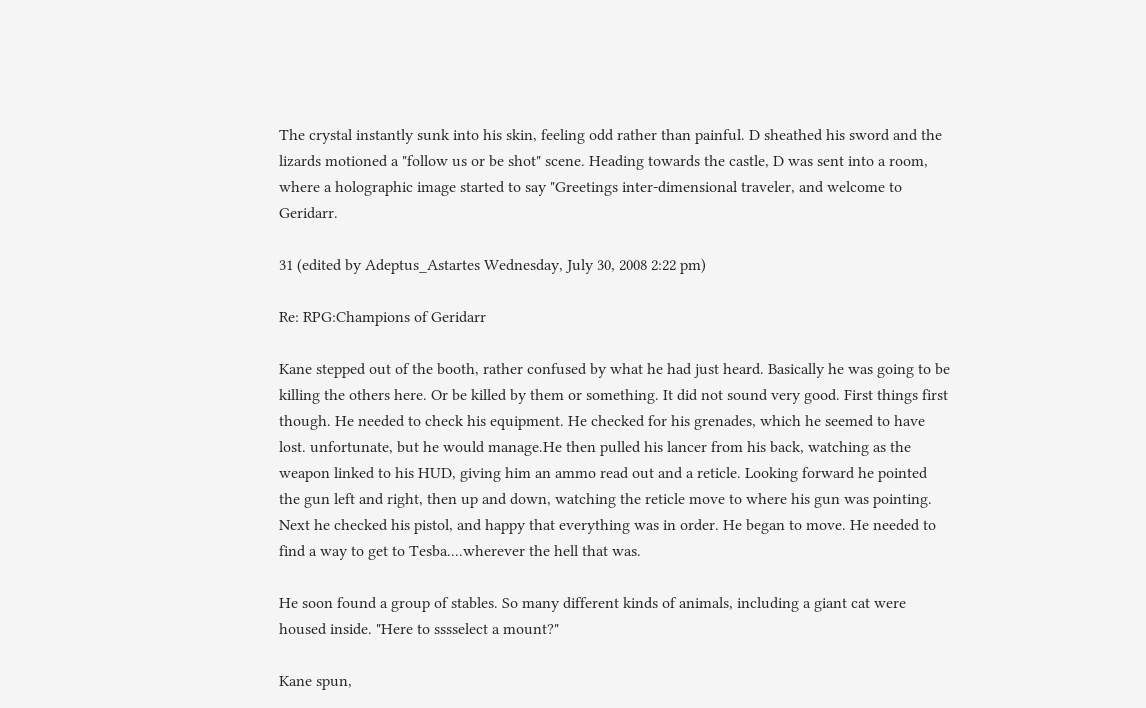The crystal instantly sunk into his skin, feeling odd rather than painful. D sheathed his sword and the lizards motioned a "follow us or be shot" scene. Heading towards the castle, D was sent into a room, where a holographic image started to say "Greetings inter-dimensional traveler, and welcome to Geridarr.

31 (edited by Adeptus_Astartes Wednesday, July 30, 2008 2:22 pm)

Re: RPG:Champions of Geridarr

Kane stepped out of the booth, rather confused by what he had just heard. Basically he was going to be killing the others here. Or be killed by them or something. It did not sound very good. First things first though. He needed to check his equipment. He checked for his grenades, which he seemed to have lost. unfortunate, but he would manage.He then pulled his lancer from his back, watching as the weapon linked to his HUD, giving him an ammo read out and a reticle. Looking forward he pointed the gun left and right, then up and down, watching the reticle move to where his gun was pointing. Next he checked his pistol, and happy that everything was in order. He began to move. He needed to find a way to get to Tesba....wherever the hell that was.

He soon found a group of stables. So many different kinds of animals, including a giant cat were housed inside. "Here to sssselect a mount?"

Kane spun,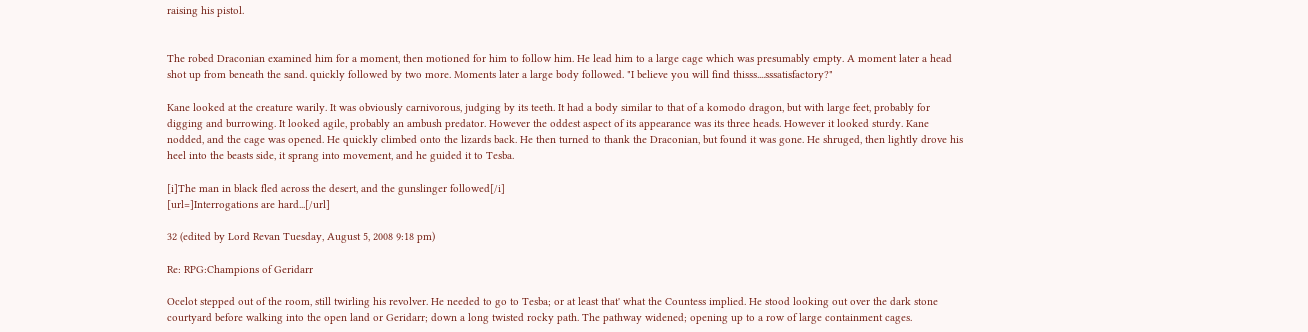raising his pistol.


The robed Draconian examined him for a moment, then motioned for him to follow him. He lead him to a large cage which was presumably empty. A moment later a head shot up from beneath the sand. quickly followed by two more. Moments later a large body followed. "I believe you will find thisss....sssatisfactory?"

Kane looked at the creature warily. It was obviously carnivorous, judging by its teeth. It had a body similar to that of a komodo dragon, but with large feet, probably for digging and burrowing. It looked agile, probably an ambush predator. However the oddest aspect of its appearance was its three heads. However it looked sturdy. Kane nodded, and the cage was opened. He quickly climbed onto the lizards back. He then turned to thank the Draconian, but found it was gone. He shruged, then lightly drove his heel into the beasts side, it sprang into movement, and he guided it to Tesba.

[i]The man in black fled across the desert, and the gunslinger followed[/i]
[url=]Interrogations are hard...[/url]

32 (edited by Lord Revan Tuesday, August 5, 2008 9:18 pm)

Re: RPG:Champions of Geridarr

Ocelot stepped out of the room, still twirling his revolver. He needed to go to Tesba; or at least that' what the Countess implied. He stood looking out over the dark stone courtyard before walking into the open land or Geridarr; down a long twisted rocky path. The pathway widened; opening up to a row of large containment cages.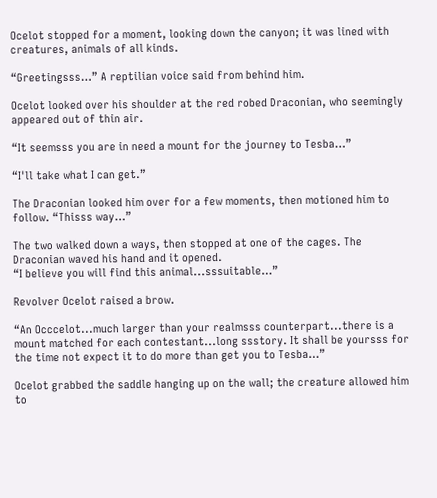Ocelot stopped for a moment, looking down the canyon; it was lined with creatures, animals of all kinds.

“Greetingsss…” A reptilian voice said from behind him.

Ocelot looked over his shoulder at the red robed Draconian, who seemingly appeared out of thin air.

“It seemsss you are in need a mount for the journey to Tesba…”

“I'll take what I can get.”

The Draconian looked him over for a few moments, then motioned him to follow. “Thisss way…”

The two walked down a ways, then stopped at one of the cages. The Draconian waved his hand and it opened.
“I believe you will find this animal...sssuitable…”

Revolver Ocelot raised a brow.

“An Occcelot...much larger than your realmsss counterpart...there is a mount matched for each contestant...long ssstory. It shall be yoursss for the time not expect it to do more than get you to Tesba…”

Ocelot grabbed the saddle hanging up on the wall; the creature allowed him to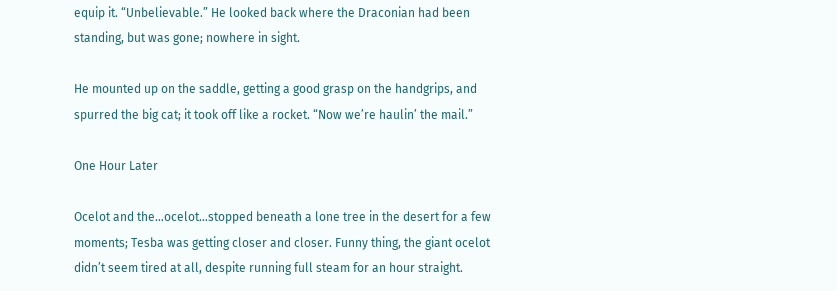equip it. “Unbelievable.” He looked back where the Draconian had been standing, but was gone; nowhere in sight.

He mounted up on the saddle, getting a good grasp on the handgrips, and spurred the big cat; it took off like a rocket. “Now we’re haulin’ the mail.”

One Hour Later

Ocelot and the…ocelot…stopped beneath a lone tree in the desert for a few moments; Tesba was getting closer and closer. Funny thing, the giant ocelot didn’t seem tired at all, despite running full steam for an hour straight.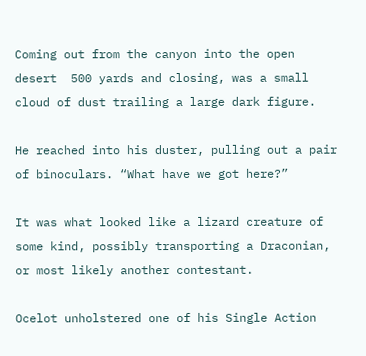Coming out from the canyon into the open desert  500 yards and closing, was a small cloud of dust trailing a large dark figure.

He reached into his duster, pulling out a pair of binoculars. “What have we got here?”

It was what looked like a lizard creature of some kind, possibly transporting a Draconian, or most likely another contestant.

Ocelot unholstered one of his Single Action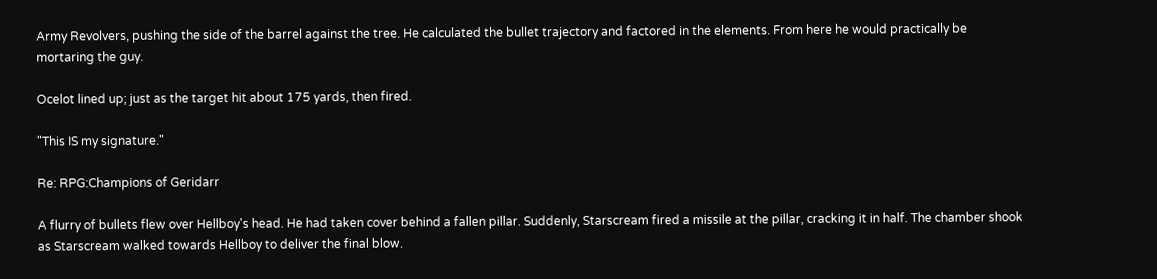Army Revolvers, pushing the side of the barrel against the tree. He calculated the bullet trajectory and factored in the elements. From here he would practically be mortaring the guy.

Ocelot lined up; just as the target hit about 175 yards, then fired.

"This IS my signature."

Re: RPG:Champions of Geridarr

A flurry of bullets flew over Hellboy's head. He had taken cover behind a fallen pillar. Suddenly, Starscream fired a missile at the pillar, cracking it in half. The chamber shook as Starscream walked towards Hellboy to deliver the final blow.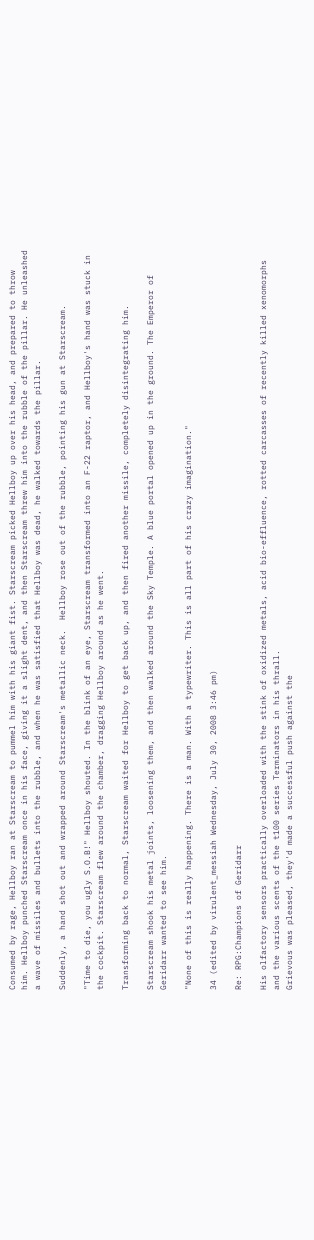Consumed by rage, Hellboy ran at Starscream to pummel him with his giant fist. Starscream picked Hellboy up over his head, and prepared to throw him. Hellboy punched Starscream once in his face, giving it a slight dent, and then Starscream threw him into the rubble of the pillar. He unleashed a wave of missiles and bullets into the rubble, and when he was satisfied that Hellboy was dead, he walked towards the pillar.

Suddenly, a hand shot out and wrapped around Starscream's metallic neck.  Hellboy rose out of the rubble, pointing his gun at Starscream.

"Time to die, you ugly S.O.B!" Hellboy shouted. In the blink of an eye, Starscream transformed into an F-22 raptor, and Hellboy's hand was stuck in the cockpit. Starscream flew around the chamber, dragging Hellboy around as he went.

Transforming back to normal, Starscream waited for Hellboy to get back up, and then fired another missile, completely disintegrating him.

Starscream shook his metal joints, loosening them, and then walked around the Sky Temple. A blue portal opened up in the ground. The Emperor of Geridarr wanted to see him.

"None of this is really happening. There is a man. With a typewriter. This is all part of his crazy imagination."

34 (edited by virulent_messiah Wednesday, July 30, 2008 3:46 pm)

Re: RPG:Champions of Geridarr

His olfactory sensors practically overloaded with the stink of oxidized metals, acid bio-effluence, rotted carcasses of recently killed xenomorphs and the various scents of the t100 series Terminators in his thrall.
Grievous was pleased, they'd made a successful push against the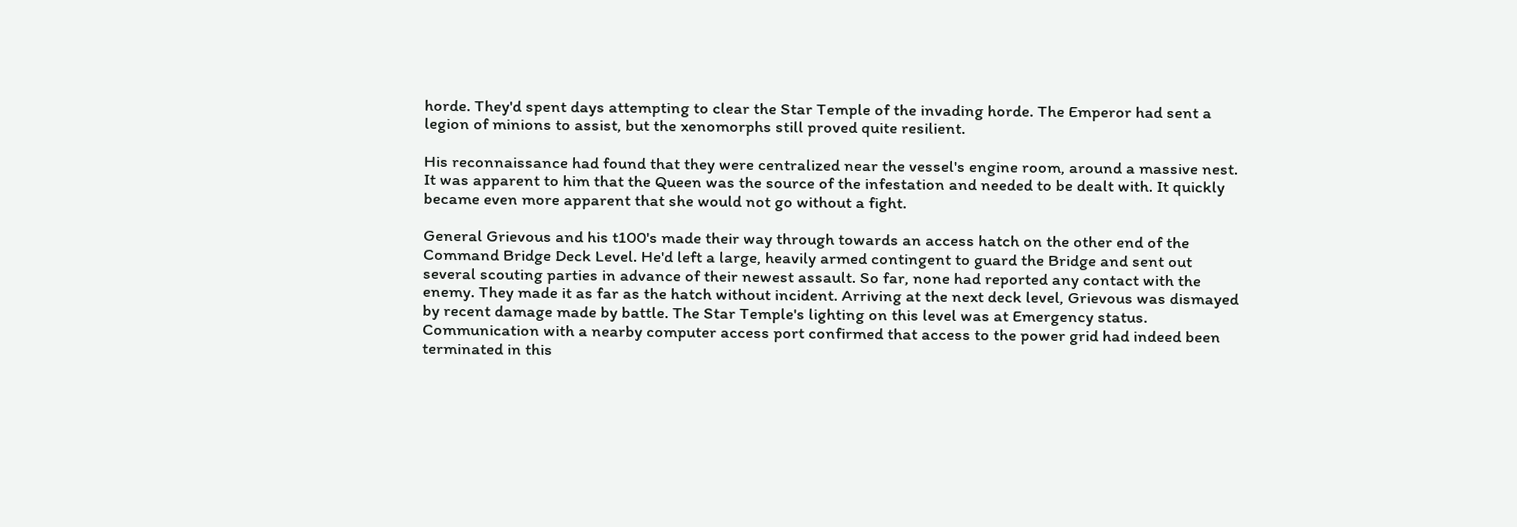horde. They'd spent days attempting to clear the Star Temple of the invading horde. The Emperor had sent a legion of minions to assist, but the xenomorphs still proved quite resilient.

His reconnaissance had found that they were centralized near the vessel's engine room, around a massive nest. It was apparent to him that the Queen was the source of the infestation and needed to be dealt with. It quickly became even more apparent that she would not go without a fight.

General Grievous and his t100's made their way through towards an access hatch on the other end of the Command Bridge Deck Level. He'd left a large, heavily armed contingent to guard the Bridge and sent out several scouting parties in advance of their newest assault. So far, none had reported any contact with the enemy. They made it as far as the hatch without incident. Arriving at the next deck level, Grievous was dismayed by recent damage made by battle. The Star Temple's lighting on this level was at Emergency status. Communication with a nearby computer access port confirmed that access to the power grid had indeed been terminated in this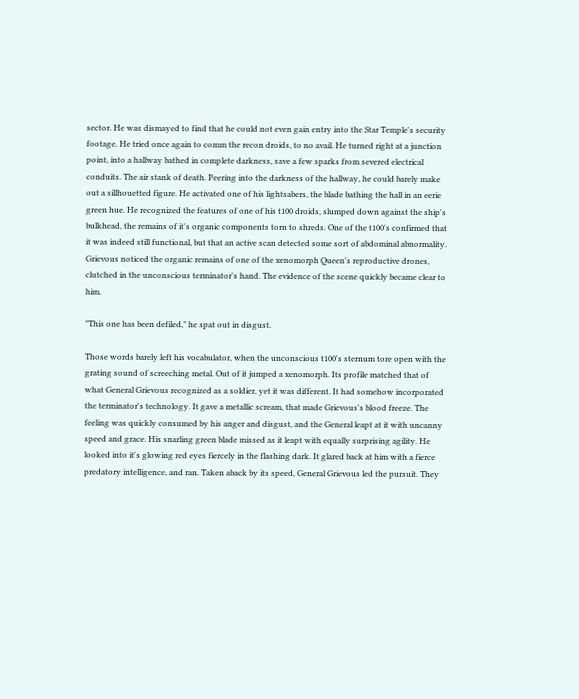sector. He was dismayed to find that he could not even gain entry into the Star Temple's security footage. He tried once again to comm the recon droids, to no avail. He turned right at a junction point, into a hallway bathed in complete darkness, save a few sparks from severed electrical conduits. The air stank of death. Peering into the darkness of the hallway, he could barely make out a sillhouetted figure. He activated one of his lightsabers, the blade bathing the hall in an eerie green hue. He recognized the features of one of his t100 droids, slumped down against the ship's bulkhead, the remains of it's organic components torn to shreds. One of the t100's confirmed that it was indeed still functional, but that an active scan detected some sort of abdominal abnormality. Grievous noticed the organic remains of one of the xenomorph Queen's reproductive drones, clutched in the unconscious terminator's hand. The evidence of the scene quickly became clear to him.

"This one has been defiled," he spat out in disgust.

Those words barely left his vocabulator, when the unconscious t100's sternum tore open with the grating sound of screeching metal. Out of it jumped a xenomorph. Its profile matched that of what General Grievous recognized as a soldier, yet it was different. It had somehow incorporated the terminator's technology. It gave a metallic scream, that made Grievous's blood freeze. The feeling was quickly consumed by his anger and disgust, and the General leapt at it with uncanny speed and grace. His snarling green blade missed as it leapt with equally surprising agility. He looked into it's glowing red eyes fiercely in the flashing dark. It glared back at him with a fierce predatory intelligence, and ran. Taken aback by its speed, General Grievous led the pursuit. They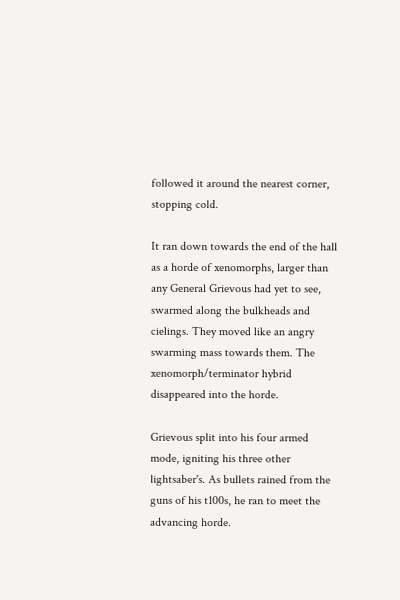followed it around the nearest corner, stopping cold.

It ran down towards the end of the hall as a horde of xenomorphs, larger than any General Grievous had yet to see, swarmed along the bulkheads and cielings. They moved like an angry swarming mass towards them. The xenomorph/terminator hybrid disappeared into the horde.

Grievous split into his four armed mode, igniting his three other lightsaber's. As bullets rained from the guns of his t100s, he ran to meet the advancing horde.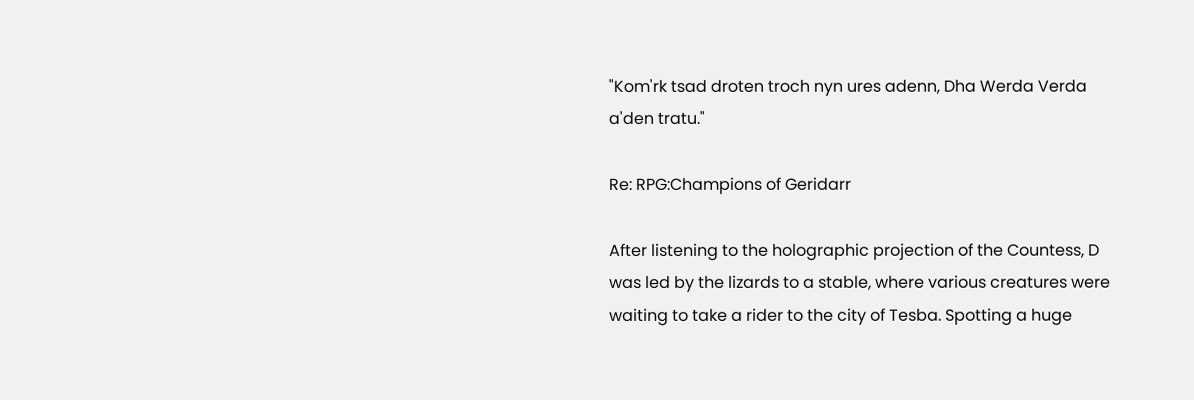"Kom'rk tsad droten troch nyn ures adenn, Dha Werda Verda a'den tratu."

Re: RPG:Champions of Geridarr

After listening to the holographic projection of the Countess, D was led by the lizards to a stable, where various creatures were waiting to take a rider to the city of Tesba. Spotting a huge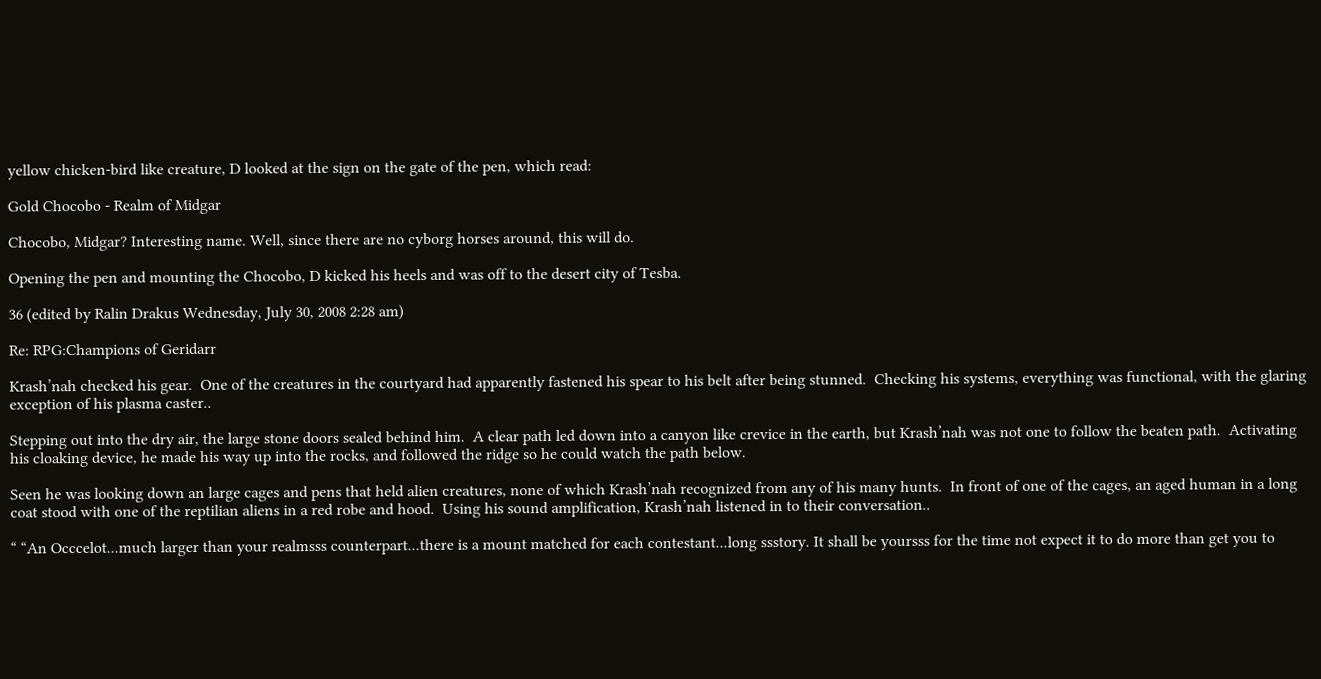yellow chicken-bird like creature, D looked at the sign on the gate of the pen, which read:

Gold Chocobo - Realm of Midgar

Chocobo, Midgar? Interesting name. Well, since there are no cyborg horses around, this will do.

Opening the pen and mounting the Chocobo, D kicked his heels and was off to the desert city of Tesba.

36 (edited by Ralin Drakus Wednesday, July 30, 2008 2:28 am)

Re: RPG:Champions of Geridarr

Krash’nah checked his gear.  One of the creatures in the courtyard had apparently fastened his spear to his belt after being stunned.  Checking his systems, everything was functional, with the glaring exception of his plasma caster..

Stepping out into the dry air, the large stone doors sealed behind him.  A clear path led down into a canyon like crevice in the earth, but Krash’nah was not one to follow the beaten path.  Activating his cloaking device, he made his way up into the rocks, and followed the ridge so he could watch the path below.

Seen he was looking down an large cages and pens that held alien creatures, none of which Krash’nah recognized from any of his many hunts.  In front of one of the cages, an aged human in a long coat stood with one of the reptilian aliens in a red robe and hood.  Using his sound amplification, Krash’nah listened in to their conversation..

“ “An Occcelot...much larger than your realmsss counterpart...there is a mount matched for each contestant...long ssstory. It shall be yoursss for the time not expect it to do more than get you to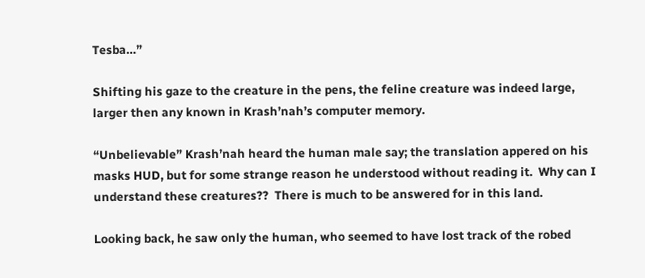Tesba…”

Shifting his gaze to the creature in the pens, the feline creature was indeed large, larger then any known in Krash’nah’s computer memory.

“Unbelievable” Krash’nah heard the human male say; the translation appered on his masks HUD, but for some strange reason he understood without reading it.  Why can I understand these creatures??  There is much to be answered for in this land.

Looking back, he saw only the human, who seemed to have lost track of the robed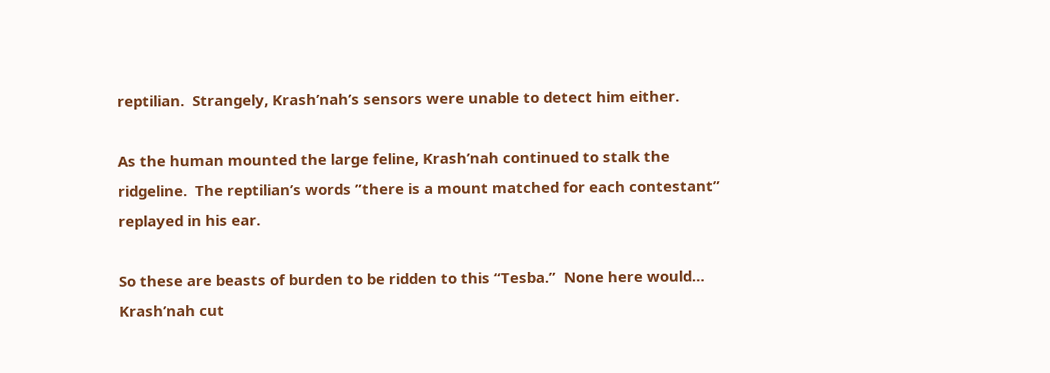reptilian.  Strangely, Krash’nah’s sensors were unable to detect him either.

As the human mounted the large feline, Krash’nah continued to stalk the ridgeline.  The reptilian’s words ”there is a mount matched for each contestant” replayed in his ear.

So these are beasts of burden to be ridden to this “Tesba.”  None here would…  Krash’nah cut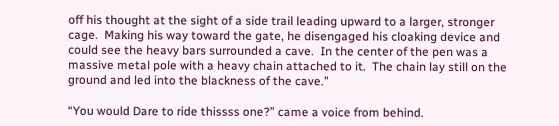off his thought at the sight of a side trail leading upward to a larger, stronger cage.  Making his way toward the gate, he disengaged his cloaking device and could see the heavy bars surrounded a cave.  In the center of the pen was a massive metal pole with a heavy chain attached to it.  The chain lay still on the ground and led into the blackness of the cave.”

“You would Dare to ride thissss one?” came a voice from behind.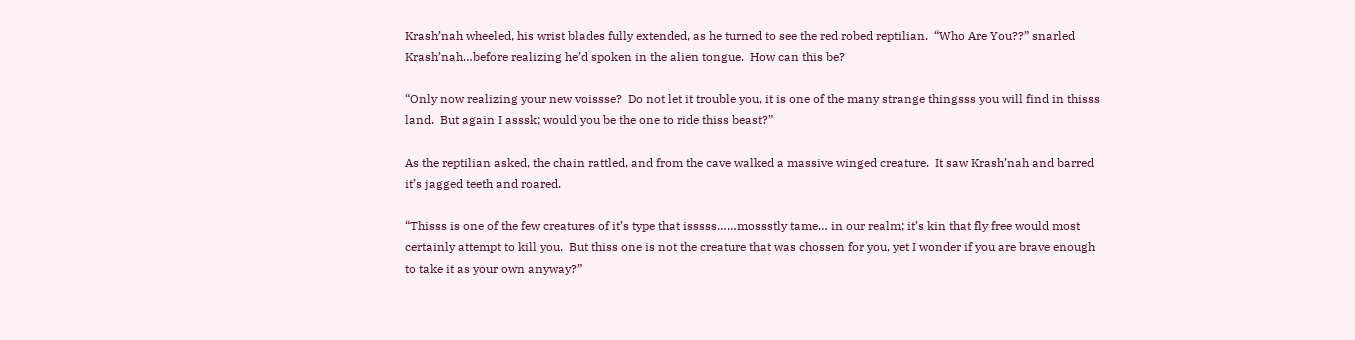Krash’nah wheeled, his wrist blades fully extended, as he turned to see the red robed reptilian.  “Who Are You??” snarled Krash’nah…before realizing he’d spoken in the alien tongue.  How can this be?

“Only now realizing your new voissse?  Do not let it trouble you, it is one of the many strange thingsss you will find in thisss land.  But again I asssk; would you be the one to ride thiss beast?”

As the reptilian asked, the chain rattled, and from the cave walked a massive winged creature.  It saw Krash’nah and barred it’s jagged teeth and roared.

“Thisss is one of the few creatures of it’s type that isssss……mossstly tame… in our realm; it’s kin that fly free would most certainly attempt to kill you.  But thiss one is not the creature that was chossen for you, yet I wonder if you are brave enough to take it as your own anyway?”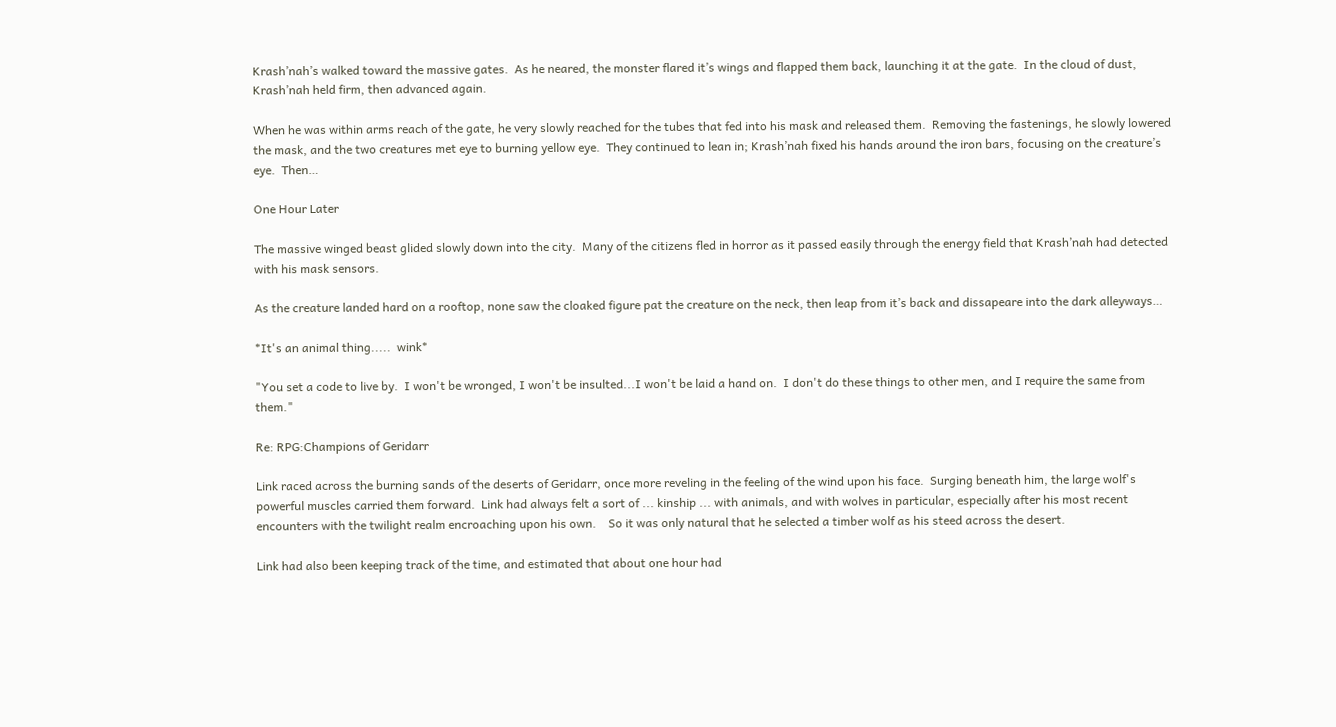Krash’nah’s walked toward the massive gates.  As he neared, the monster flared it’s wings and flapped them back, launching it at the gate.  In the cloud of dust, Krash’nah held firm, then advanced again.

When he was within arms reach of the gate, he very slowly reached for the tubes that fed into his mask and released them.  Removing the fastenings, he slowly lowered the mask, and the two creatures met eye to burning yellow eye.  They continued to lean in; Krash’nah fixed his hands around the iron bars, focusing on the creature’s eye.  Then…

One Hour Later

The massive winged beast glided slowly down into the city.  Many of the citizens fled in horror as it passed easily through the energy field that Krash’nah had detected with his mask sensors.

As the creature landed hard on a rooftop, none saw the cloaked figure pat the creature on the neck, then leap from it’s back and dissapeare into the dark alleyways…

*It's an animal thing.....  wink*

"You set a code to live by.  I won't be wronged, I won't be insulted...I won't be laid a hand on.  I don't do these things to other men, and I require the same from them."

Re: RPG:Champions of Geridarr

Link raced across the burning sands of the deserts of Geridarr, once more reveling in the feeling of the wind upon his face.  Surging beneath him, the large wolf's powerful muscles carried them forward.  Link had always felt a sort of ... kinship ... with animals, and with wolves in particular, especially after his most recent encounters with the twilight realm encroaching upon his own.    So it was only natural that he selected a timber wolf as his steed across the desert.

Link had also been keeping track of the time, and estimated that about one hour had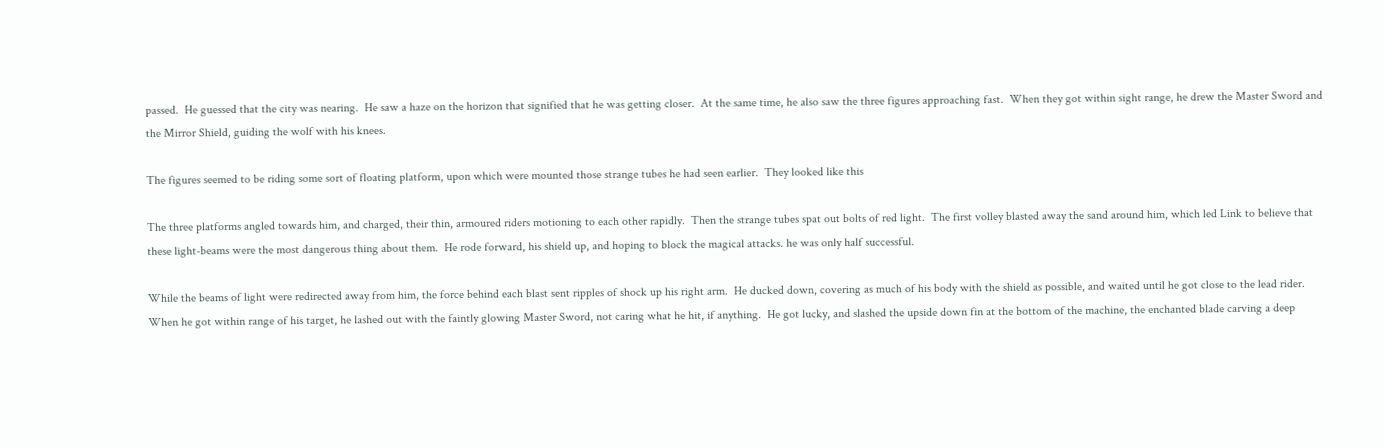passed.  He guessed that the city was nearing.  He saw a haze on the horizon that signified that he was getting closer.  At the same time, he also saw the three figures approaching fast.  When they got within sight range, he drew the Master Sword and the Mirror Shield, guiding the wolf with his knees.

The figures seemed to be riding some sort of floating platform, upon which were mounted those strange tubes he had seen earlier.  They looked like this

The three platforms angled towards him, and charged, their thin, armoured riders motioning to each other rapidly.  Then the strange tubes spat out bolts of red light.  The first volley blasted away the sand around him, which led Link to believe that these light-beams were the most dangerous thing about them.  He rode forward, his shield up, and hoping to block the magical attacks. he was only half successful.

While the beams of light were redirected away from him, the force behind each blast sent ripples of shock up his right arm.  He ducked down, covering as much of his body with the shield as possible, and waited until he got close to the lead rider.  When he got within range of his target, he lashed out with the faintly glowing Master Sword, not caring what he hit, if anything.  He got lucky, and slashed the upside down fin at the bottom of the machine, the enchanted blade carving a deep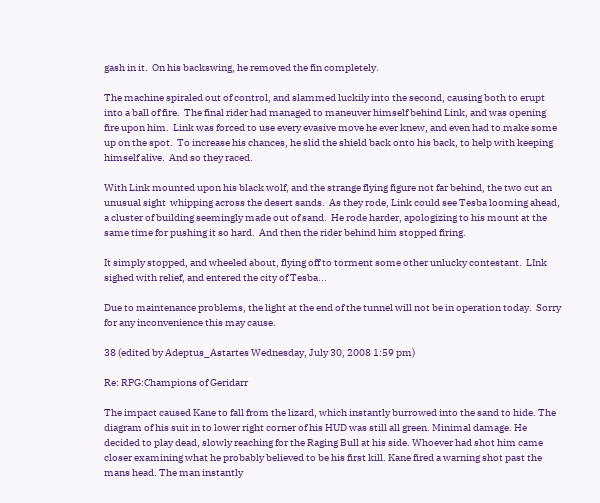gash in it.  On his backswing, he removed the fin completely.

The machine spiraled out of control, and slammed luckily into the second, causing both to erupt into a ball of fire.  The final rider had managed to maneuver himself behind Link, and was opening fire upon him.  Link was forced to use every evasive move he ever knew, and even had to make some up on the spot.  To increase his chances, he slid the shield back onto his back, to help with keeping himself alive.  And so they raced.

With Link mounted upon his black wolf, and the strange flying figure not far behind, the two cut an unusual sight  whipping across the desert sands.  As they rode, Link could see Tesba looming ahead, a cluster of building seemingly made out of sand.  He rode harder, apologizing to his mount at the same time for pushing it so hard.  And then the rider behind him stopped firing.

It simply stopped, and wheeled about, flying off to torment some other unlucky contestant.  LInk sighed with relief, and entered the city of Tesba...

Due to maintenance problems, the light at the end of the tunnel will not be in operation today.  Sorry for any inconvenience this may cause.

38 (edited by Adeptus_Astartes Wednesday, July 30, 2008 1:59 pm)

Re: RPG:Champions of Geridarr

The impact caused Kane to fall from the lizard, which instantly burrowed into the sand to hide. The diagram of his suit in to lower right corner of his HUD was still all green. Minimal damage. He decided to play dead, slowly reaching for the Raging Bull at his side. Whoever had shot him came closer examining what he probably believed to be his first kill. Kane fired a warning shot past the mans head. The man instantly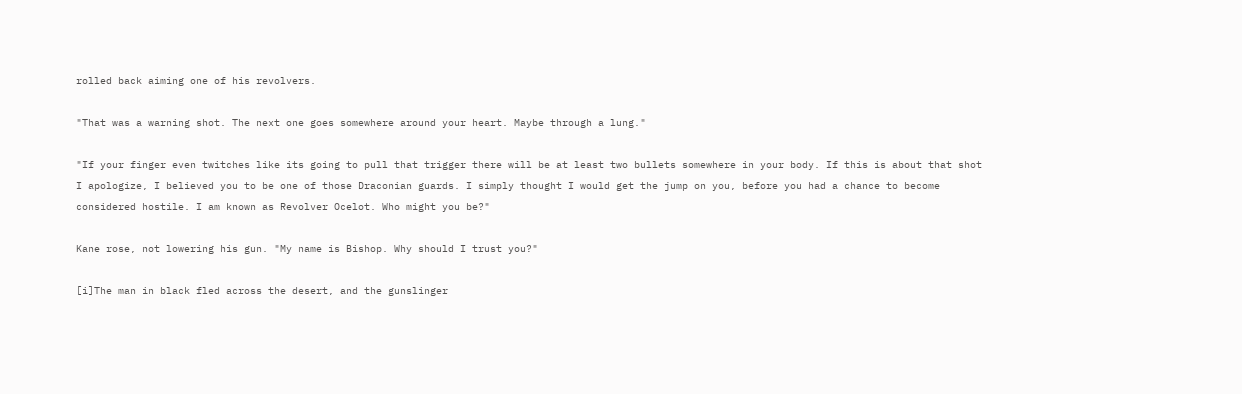rolled back aiming one of his revolvers.

"That was a warning shot. The next one goes somewhere around your heart. Maybe through a lung."

"If your finger even twitches like its going to pull that trigger there will be at least two bullets somewhere in your body. If this is about that shot I apologize, I believed you to be one of those Draconian guards. I simply thought I would get the jump on you, before you had a chance to become considered hostile. I am known as Revolver Ocelot. Who might you be?"

Kane rose, not lowering his gun. "My name is Bishop. Why should I trust you?"

[i]The man in black fled across the desert, and the gunslinger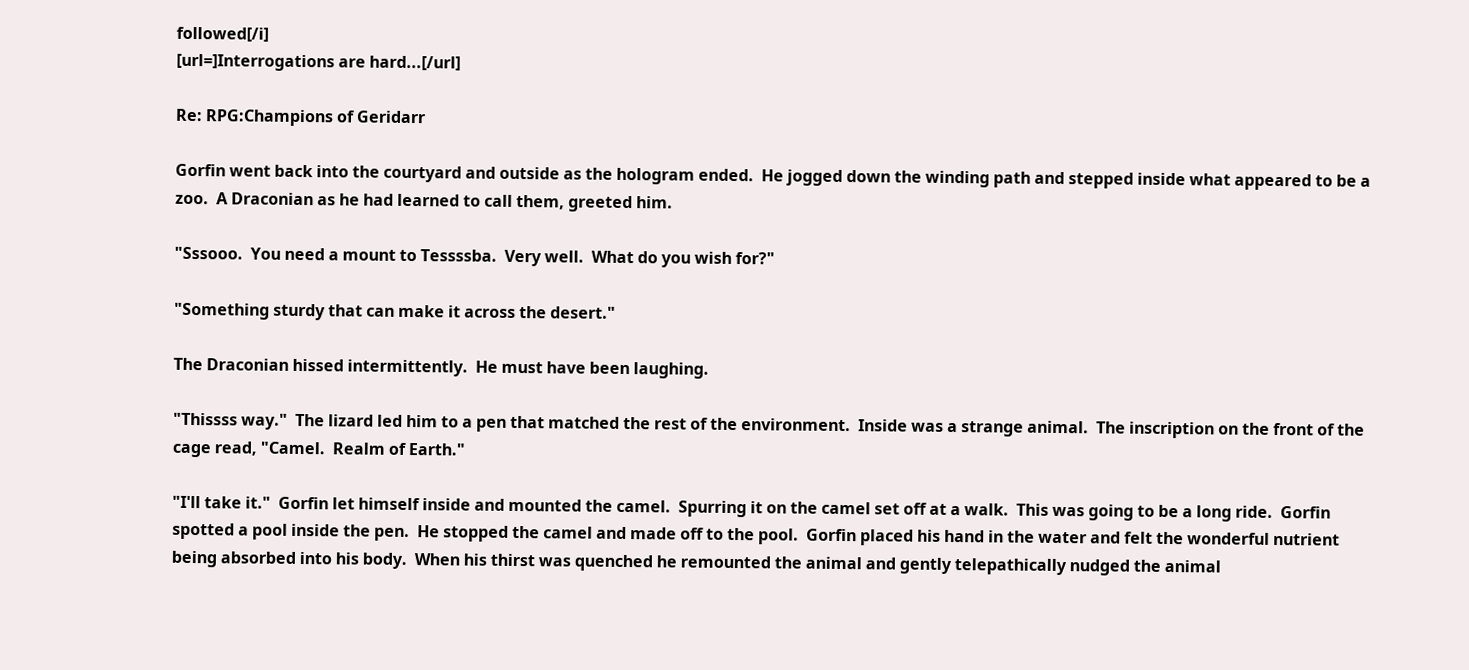followed[/i]
[url=]Interrogations are hard...[/url]

Re: RPG:Champions of Geridarr

Gorfin went back into the courtyard and outside as the hologram ended.  He jogged down the winding path and stepped inside what appeared to be a zoo.  A Draconian as he had learned to call them, greeted him.

"Sssooo.  You need a mount to Tessssba.  Very well.  What do you wish for?"

"Something sturdy that can make it across the desert."

The Draconian hissed intermittently.  He must have been laughing.

"Thissss way."  The lizard led him to a pen that matched the rest of the environment.  Inside was a strange animal.  The inscription on the front of the cage read, "Camel.  Realm of Earth."

"I'll take it."  Gorfin let himself inside and mounted the camel.  Spurring it on the camel set off at a walk.  This was going to be a long ride.  Gorfin spotted a pool inside the pen.  He stopped the camel and made off to the pool.  Gorfin placed his hand in the water and felt the wonderful nutrient being absorbed into his body.  When his thirst was quenched he remounted the animal and gently telepathically nudged the animal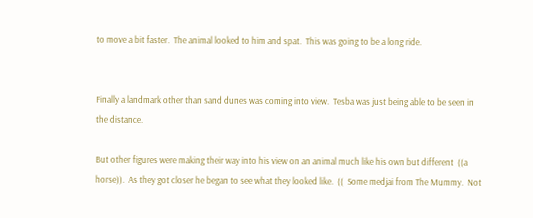to move a bit faster.  The animal looked to him and spat.  This was going to be a long ride.


Finally a landmark other than sand dunes was coming into view.  Tesba was just being able to be seen in the distance.

But other figures were making their way into his view on an animal much like his own but different  ((a horse)).  As they got closer he began to see what they looked like.  ((  Some medjai from The Mummy.  Not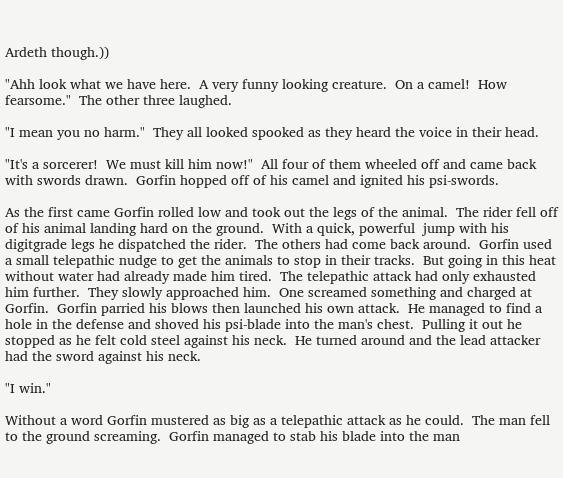Ardeth though.))

"Ahh look what we have here.  A very funny looking creature.  On a camel!  How fearsome."  The other three laughed.

"I mean you no harm."  They all looked spooked as they heard the voice in their head.

"It's a sorcerer!  We must kill him now!"  All four of them wheeled off and came back with swords drawn.  Gorfin hopped off of his camel and ignited his psi-swords.

As the first came Gorfin rolled low and took out the legs of the animal.  The rider fell off of his animal landing hard on the ground.  With a quick, powerful  jump with his digitgrade legs he dispatched the rider.  The others had come back around.  Gorfin used a small telepathic nudge to get the animals to stop in their tracks.  But going in this heat without water had already made him tired.  The telepathic attack had only exhausted him further.  They slowly approached him.  One screamed something and charged at Gorfin.  Gorfin parried his blows then launched his own attack.  He managed to find a hole in the defense and shoved his psi-blade into the man's chest.  Pulling it out he stopped as he felt cold steel against his neck.  He turned around and the lead attacker had the sword against his neck.

"I win."

Without a word Gorfin mustered as big as a telepathic attack as he could.  The man fell to the ground screaming.  Gorfin managed to stab his blade into the man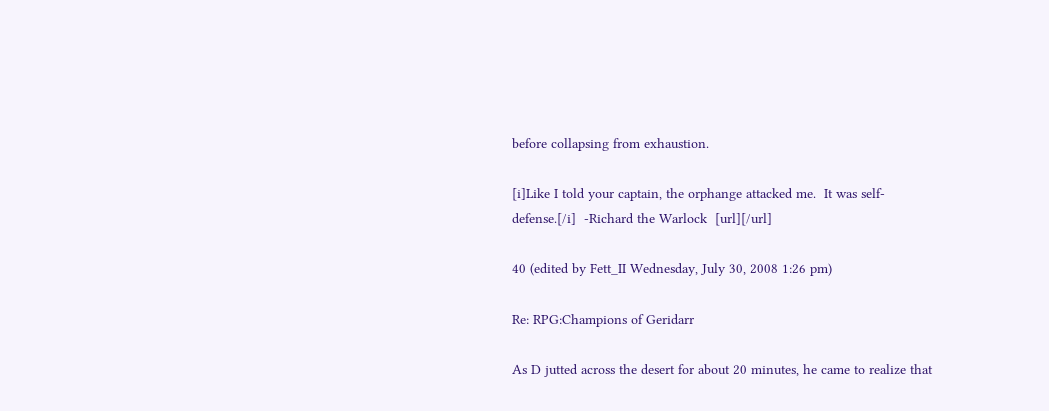before collapsing from exhaustion.

[i]Like I told your captain, the orphange attacked me.  It was self-defense.[/i]  -Richard the Warlock  [url][/url]

40 (edited by Fett_II Wednesday, July 30, 2008 1:26 pm)

Re: RPG:Champions of Geridarr

As D jutted across the desert for about 20 minutes, he came to realize that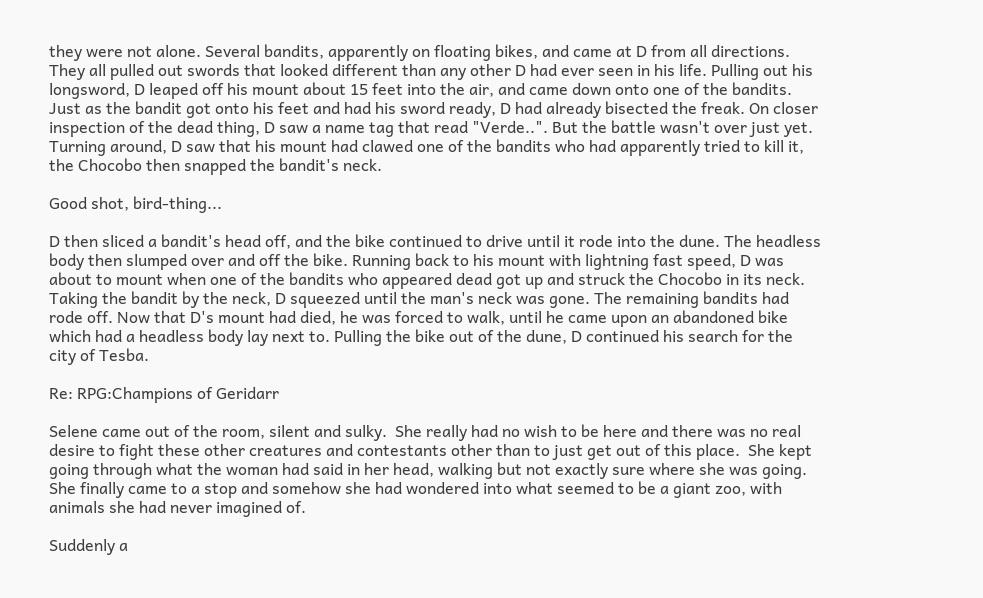they were not alone. Several bandits, apparently on floating bikes, and came at D from all directions. They all pulled out swords that looked different than any other D had ever seen in his life. Pulling out his longsword, D leaped off his mount about 15 feet into the air, and came down onto one of the bandits. Just as the bandit got onto his feet and had his sword ready, D had already bisected the freak. On closer inspection of the dead thing, D saw a name tag that read "Verde..". But the battle wasn't over just yet. Turning around, D saw that his mount had clawed one of the bandits who had apparently tried to kill it, the Chocobo then snapped the bandit's neck.

Good shot, bird-thing...

D then sliced a bandit's head off, and the bike continued to drive until it rode into the dune. The headless body then slumped over and off the bike. Running back to his mount with lightning fast speed, D was about to mount when one of the bandits who appeared dead got up and struck the Chocobo in its neck. Taking the bandit by the neck, D squeezed until the man's neck was gone. The remaining bandits had rode off. Now that D's mount had died, he was forced to walk, until he came upon an abandoned bike which had a headless body lay next to. Pulling the bike out of the dune, D continued his search for the city of Tesba.

Re: RPG:Champions of Geridarr

Selene came out of the room, silent and sulky.  She really had no wish to be here and there was no real desire to fight these other creatures and contestants other than to just get out of this place.  She kept going through what the woman had said in her head, walking but not exactly sure where she was going.  She finally came to a stop and somehow she had wondered into what seemed to be a giant zoo, with animals she had never imagined of.

Suddenly a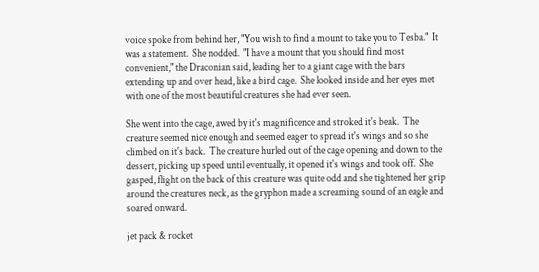voice spoke from behind her, "You wish to find a mount to take you to Tesba."  It was a statement.  She nodded.  "I have a mount that you should find most convenient," the Draconian said, leading her to a giant cage with the bars extending up and over head, like a bird cage.  She looked inside and her eyes met with one of the most beautiful creatures she had ever seen.

She went into the cage, awed by it's magnificence and stroked it's beak.  The creature seemed nice enough and seemed eager to spread it's wings and so she climbed on it's back.  The creature hurled out of the cage opening and down to the dessert, picking up speed until eventually, it opened it's wings and took off.  She gasped, flight on the back of this creature was quite odd and she tightened her grip around the creatures neck, as the gryphon made a screaming sound of an eagle and soared onward.

jet pack & rocket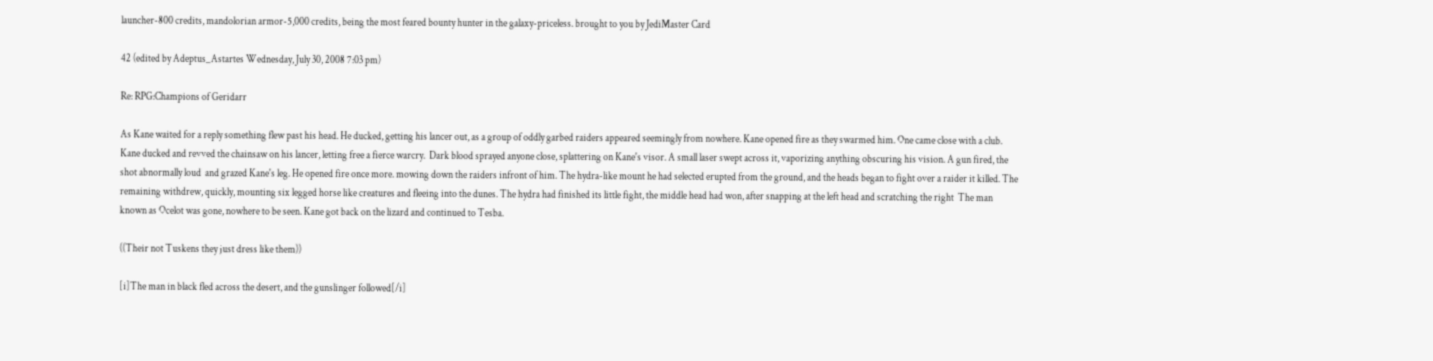launcher-800 credits, mandolorian armor-5,000 credits, being the most feared bounty hunter in the galaxy-priceless. brought to you by JediMaster Card

42 (edited by Adeptus_Astartes Wednesday, July 30, 2008 7:03 pm)

Re: RPG:Champions of Geridarr

As Kane waited for a reply something flew past his head. He ducked, getting his lancer out, as a group of oddly garbed raiders appeared seemingly from nowhere. Kane opened fire as they swarmed him. One came close with a club. Kane ducked and revved the chainsaw on his lancer, letting free a fierce warcry.  Dark blood sprayed anyone close, splattering on Kane's visor. A small laser swept across it, vaporizing anything obscuring his vision. A gun fired, the shot abnormally loud  and grazed Kane's leg. He opened fire once more. mowing down the raiders infront of him. The hydra-like mount he had selected erupted from the ground, and the heads began to fight over a raider it killed. The remaining withdrew, quickly, mounting six legged horse like creatures and fleeing into the dunes. The hydra had finished its little fight, the middle head had won, after snapping at the left head and scratching the right  The man known as Ocelot was gone, nowhere to be seen. Kane got back on the lizard and continued to Tesba.

((Their not Tuskens they just dress like them))

[i]The man in black fled across the desert, and the gunslinger followed[/i]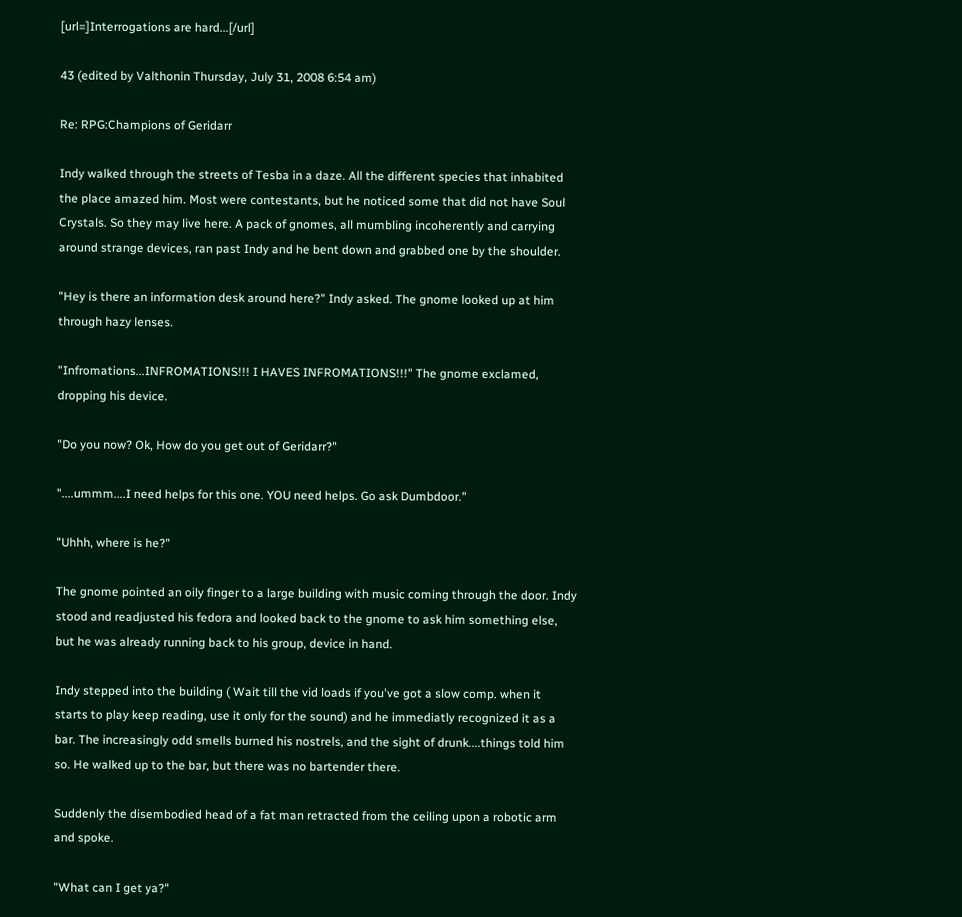[url=]Interrogations are hard...[/url]

43 (edited by Valthonin Thursday, July 31, 2008 6:54 am)

Re: RPG:Champions of Geridarr

Indy walked through the streets of Tesba in a daze. All the different species that inhabited the place amazed him. Most were contestants, but he noticed some that did not have Soul Crystals. So they may live here. A pack of gnomes, all mumbling incoherently and carrying around strange devices, ran past Indy and he bent down and grabbed one by the shoulder.

"Hey is there an information desk around here?" Indy asked. The gnome looked up at him through hazy lenses.

"Infromations...INFROMATIONS!!! I HAVES INFROMATIONS!!!" The gnome exclamed, dropping his device.

"Do you now? Ok, How do you get out of Geridarr?"

"....ummm....I need helps for this one. YOU need helps. Go ask Dumbdoor."

"Uhhh, where is he?"

The gnome pointed an oily finger to a large building with music coming through the door. Indy stood and readjusted his fedora and looked back to the gnome to ask him something else, but he was already running back to his group, device in hand.

Indy stepped into the building ( Wait till the vid loads if you've got a slow comp. when it starts to play keep reading, use it only for the sound) and he immediatly recognized it as a bar. The increasingly odd smells burned his nostrels, and the sight of drunk....things told him so. He walked up to the bar, but there was no bartender there.

Suddenly the disembodied head of a fat man retracted from the ceiling upon a robotic arm and spoke.

"What can I get ya?"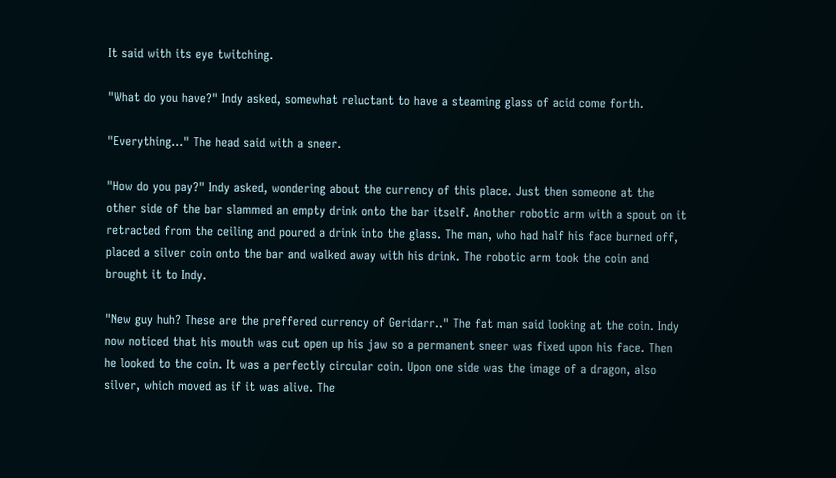It said with its eye twitching.

"What do you have?" Indy asked, somewhat reluctant to have a steaming glass of acid come forth.

"Everything..." The head said with a sneer.

"How do you pay?" Indy asked, wondering about the currency of this place. Just then someone at the other side of the bar slammed an empty drink onto the bar itself. Another robotic arm with a spout on it retracted from the ceiling and poured a drink into the glass. The man, who had half his face burned off, placed a silver coin onto the bar and walked away with his drink. The robotic arm took the coin and brought it to Indy.

"New guy huh? These are the preffered currency of Geridarr.." The fat man said looking at the coin. Indy now noticed that his mouth was cut open up his jaw so a permanent sneer was fixed upon his face. Then he looked to the coin. It was a perfectly circular coin. Upon one side was the image of a dragon, also silver, which moved as if it was alive. The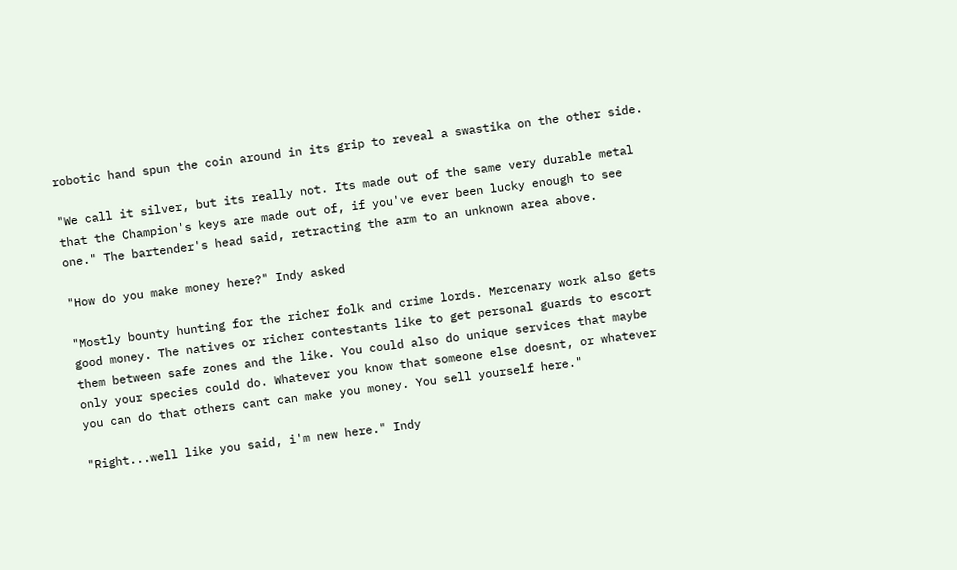robotic hand spun the coin around in its grip to reveal a swastika on the other side.

"We call it silver, but its really not. Its made out of the same very durable metal that the Champion's keys are made out of, if you've ever been lucky enough to see one." The bartender's head said, retracting the arm to an unknown area above.

"How do you make money here?" Indy asked

"Mostly bounty hunting for the richer folk and crime lords. Mercenary work also gets good money. The natives or richer contestants like to get personal guards to escort them between safe zones and the like. You could also do unique services that maybe only your species could do. Whatever you know that someone else doesnt, or whatever you can do that others cant can make you money. You sell yourself here."

"Right...well like you said, i'm new here." Indy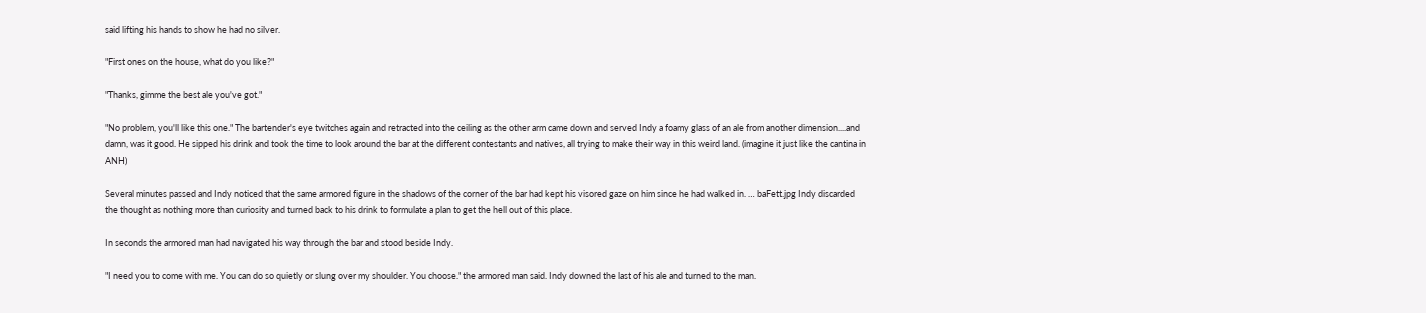said lifting his hands to show he had no silver.

"First ones on the house, what do you like?"

"Thanks, gimme the best ale you've got."

"No problem, you'll like this one." The bartender's eye twitches again and retracted into the ceiling as the other arm came down and served Indy a foamy glass of an ale from another dimension....and damn, was it good. He sipped his drink and took the time to look around the bar at the different contestants and natives, all trying to make their way in this weird land. (imagine it just like the cantina in ANH)

Several minutes passed and Indy noticed that the same armored figure in the shadows of the corner of the bar had kept his visored gaze on him since he had walked in. … baFett.jpg Indy discarded the thought as nothing more than curiosity and turned back to his drink to formulate a plan to get the hell out of this place.

In seconds the armored man had navigated his way through the bar and stood beside Indy.

"I need you to come with me. You can do so quietly or slung over my shoulder. You choose." the armored man said. Indy downed the last of his ale and turned to the man.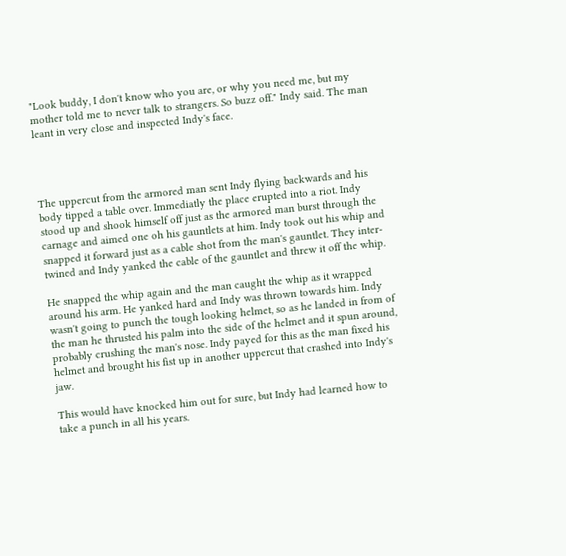"Look buddy, I don't know who you are, or why you need me, but my mother told me to never talk to strangers. So buzz off." Indy said. The man leant in very close and inspected Indy's face.




The uppercut from the armored man sent Indy flying backwards and his body tipped a table over. Immediatly the place erupted into a riot. Indy stood up and shook himself off just as the armored man burst through the carnage and aimed one oh his gauntlets at him. Indy took out his whip and snapped it forward just as a cable shot from the man's gauntlet. They inter-twined and Indy yanked the cable of the gauntlet and threw it off the whip.

He snapped the whip again and the man caught the whip as it wrapped around his arm. He yanked hard and Indy was thrown towards him. Indy wasn't going to punch the tough looking helmet, so as he landed in from of the man he thrusted his palm into the side of the helmet and it spun around, probably crushing the man's nose. Indy payed for this as the man fixed his helmet and brought his fist up in another uppercut that crashed into Indy's jaw.

This would have knocked him out for sure, but Indy had learned how to take a punch in all his years.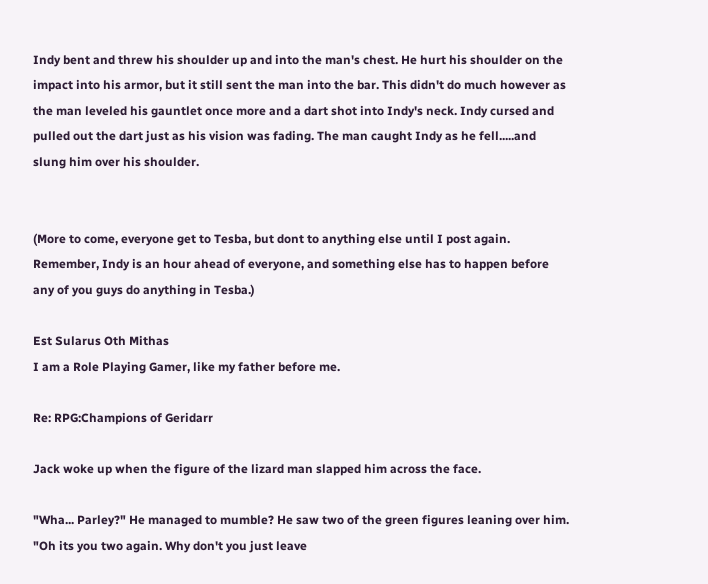Indy bent and threw his shoulder up and into the man's chest. He hurt his shoulder on the impact into his armor, but it still sent the man into the bar. This didn't do much however as the man leveled his gauntlet once more and a dart shot into Indy's neck. Indy cursed and pulled out the dart just as his vision was fading. The man caught Indy as he fell.....and slung him over his shoulder.


(More to come, everyone get to Tesba, but dont to anything else until I post again. Remember, Indy is an hour ahead of everyone, and something else has to happen before any of you guys do anything in Tesba.)

Est Sularus Oth Mithas
I am a Role Playing Gamer, like my father before me.

Re: RPG:Champions of Geridarr

Jack woke up when the figure of the lizard man slapped him across the face.

"Wha... Parley?" He managed to mumble? He saw two of the green figures leaning over him. "Oh its you two again. Why don't you just leave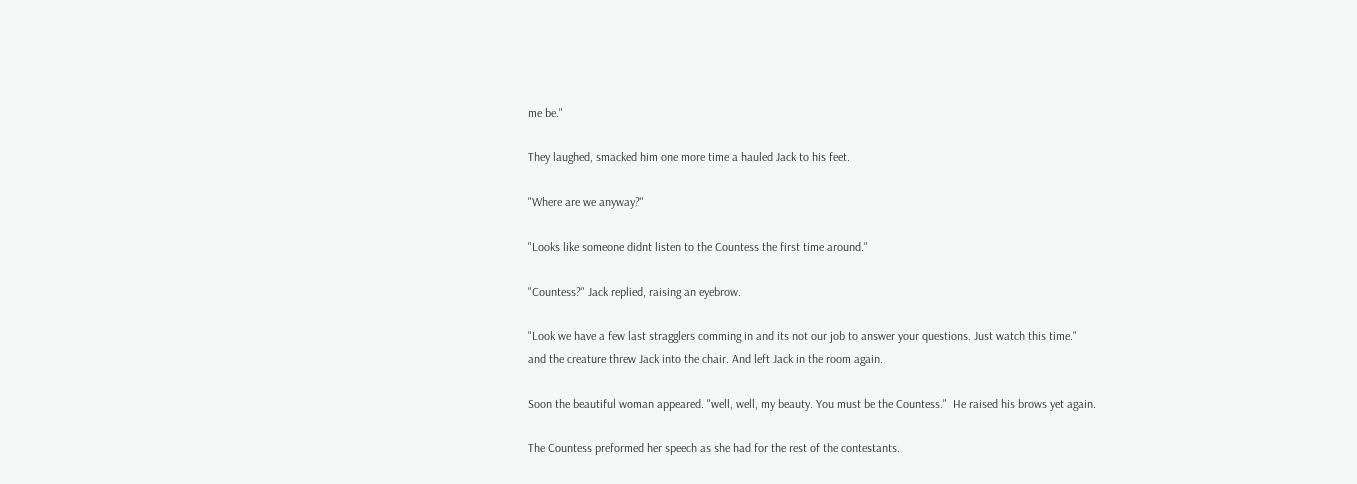me be."

They laughed, smacked him one more time a hauled Jack to his feet.

"Where are we anyway?"

"Looks like someone didnt listen to the Countess the first time around."

"Countess?" Jack replied, raising an eyebrow.

"Look we have a few last stragglers comming in and its not our job to answer your questions. Just watch this time." and the creature threw Jack into the chair. And left Jack in the room again.

Soon the beautiful woman appeared. "well, well, my beauty. You must be the Countess."  He raised his brows yet again.

The Countess preformed her speech as she had for the rest of the contestants.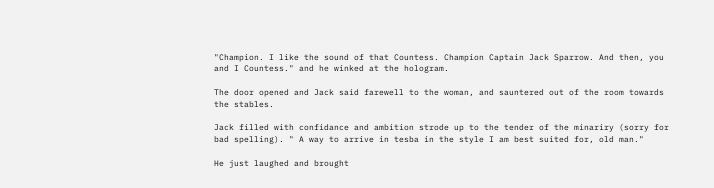"Champion. I like the sound of that Countess. Champion Captain Jack Sparrow. And then, you and I Countess." and he winked at the hologram.

The door opened and Jack said farewell to the woman, and sauntered out of the room towards the stables.

Jack filled with confidance and ambition strode up to the tender of the minariry (sorry for bad spelling). " A way to arrive in tesba in the style I am best suited for, old man."

He just laughed and brought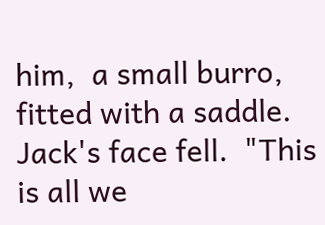him,  a small burro, fitted with a saddle. Jack's face fell.  "This is all we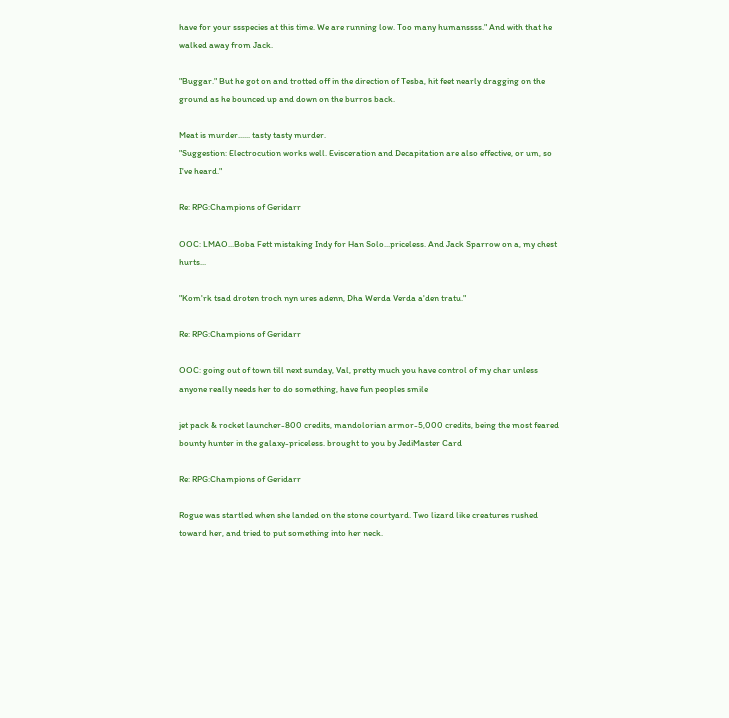have for your ssspecies at this time. We are running low. Too many humanssss." And with that he walked away from Jack.

"Buggar." But he got on and trotted off in the direction of Tesba, hit feet nearly dragging on the ground as he bounced up and down on the burros back.

Meat is murder...... tasty tasty murder.
"Suggestion: Electrocution works well. Evisceration and Decapitation are also effective, or um, so I've heard."

Re: RPG:Champions of Geridarr

OOC: LMAO...Boba Fett mistaking Indy for Han Solo...priceless. And Jack Sparrow on a, my chest hurts...

"Kom'rk tsad droten troch nyn ures adenn, Dha Werda Verda a'den tratu."

Re: RPG:Champions of Geridarr

OOC: going out of town till next sunday, Val, pretty much you have control of my char unless anyone really needs her to do something, have fun peoples smile

jet pack & rocket launcher-800 credits, mandolorian armor-5,000 credits, being the most feared bounty hunter in the galaxy-priceless. brought to you by JediMaster Card

Re: RPG:Champions of Geridarr

Rogue was startled when she landed on the stone courtyard. Two lizard like creatures rushed toward her, and tried to put something into her neck.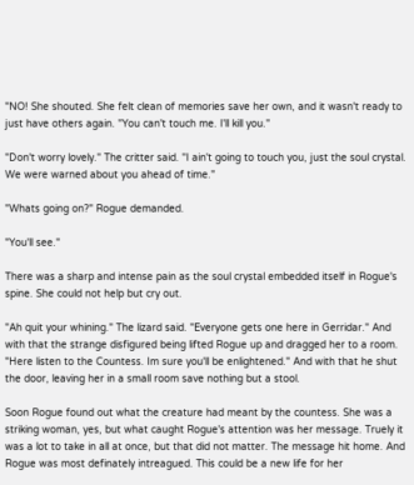"NO! She shouted. She felt clean of memories save her own, and it wasn't ready to just have others again. "You can't touch me. I'll kill you."

"Don't worry lovely." The critter said. "I ain't going to touch you, just the soul crystal. We were warned about you ahead of time."

"Whats going on?" Rogue demanded.

"You'll see."

There was a sharp and intense pain as the soul crystal embedded itself in Rogue's spine. She could not help but cry out.

"Ah quit your whining." The lizard said. "Everyone gets one here in Gerridar." And with that the strange disfigured being lifted Rogue up and dragged her to a room. "Here listen to the Countess. Im sure you'll be enlightened." And with that he shut the door, leaving her in a small room save nothing but a stool.

Soon Rogue found out what the creature had meant by the countess. She was a striking woman, yes, but what caught Rogue's attention was her message. Truely it was a lot to take in all at once, but that did not matter. The message hit home. And Rogue was most definately intreagued. This could be a new life for her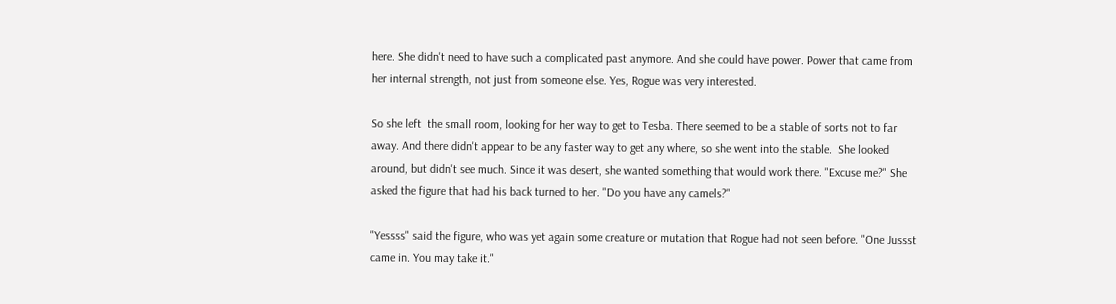here. She didn't need to have such a complicated past anymore. And she could have power. Power that came from her internal strength, not just from someone else. Yes, Rogue was very interested.

So she left  the small room, looking for her way to get to Tesba. There seemed to be a stable of sorts not to far away. And there didn't appear to be any faster way to get any where, so she went into the stable.  She looked around, but didn't see much. Since it was desert, she wanted something that would work there. "Excuse me?" She asked the figure that had his back turned to her. "Do you have any camels?"

"Yessss" said the figure, who was yet again some creature or mutation that Rogue had not seen before. "One Jussst came in. You may take it."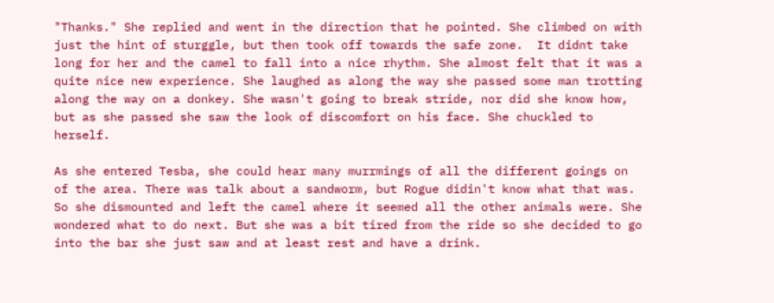"Thanks." She replied and went in the direction that he pointed. She climbed on with just the hint of sturggle, but then took off towards the safe zone.  It didnt take long for her and the camel to fall into a nice rhythm. She almost felt that it was a quite nice new experience. She laughed as along the way she passed some man trotting along the way on a donkey. She wasn't going to break stride, nor did she know how, but as she passed she saw the look of discomfort on his face. She chuckled to herself.

As she entered Tesba, she could hear many murrmings of all the different goings on of the area. There was talk about a sandworm, but Rogue didin't know what that was. So she dismounted and left the camel where it seemed all the other animals were. She wondered what to do next. But she was a bit tired from the ride so she decided to go into the bar she just saw and at least rest and have a drink.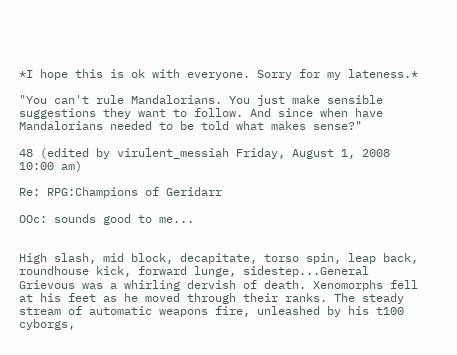*I hope this is ok with everyone. Sorry for my lateness.*

"You can't rule Mandalorians. You just make sensible suggestions they want to follow. And since when have Mandalorians needed to be told what makes sense?"

48 (edited by virulent_messiah Friday, August 1, 2008 10:00 am)

Re: RPG:Champions of Geridarr

OOc: sounds good to me...


High slash, mid block, decapitate, torso spin, leap back, roundhouse kick, forward lunge, sidestep...General Grievous was a whirling dervish of death. Xenomorphs fell at his feet as he moved through their ranks. The steady stream of automatic weapons fire, unleashed by his t100 cyborgs,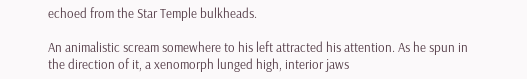echoed from the Star Temple bulkheads.

An animalistic scream somewhere to his left attracted his attention. As he spun in the direction of it, a xenomorph lunged high, interior jaws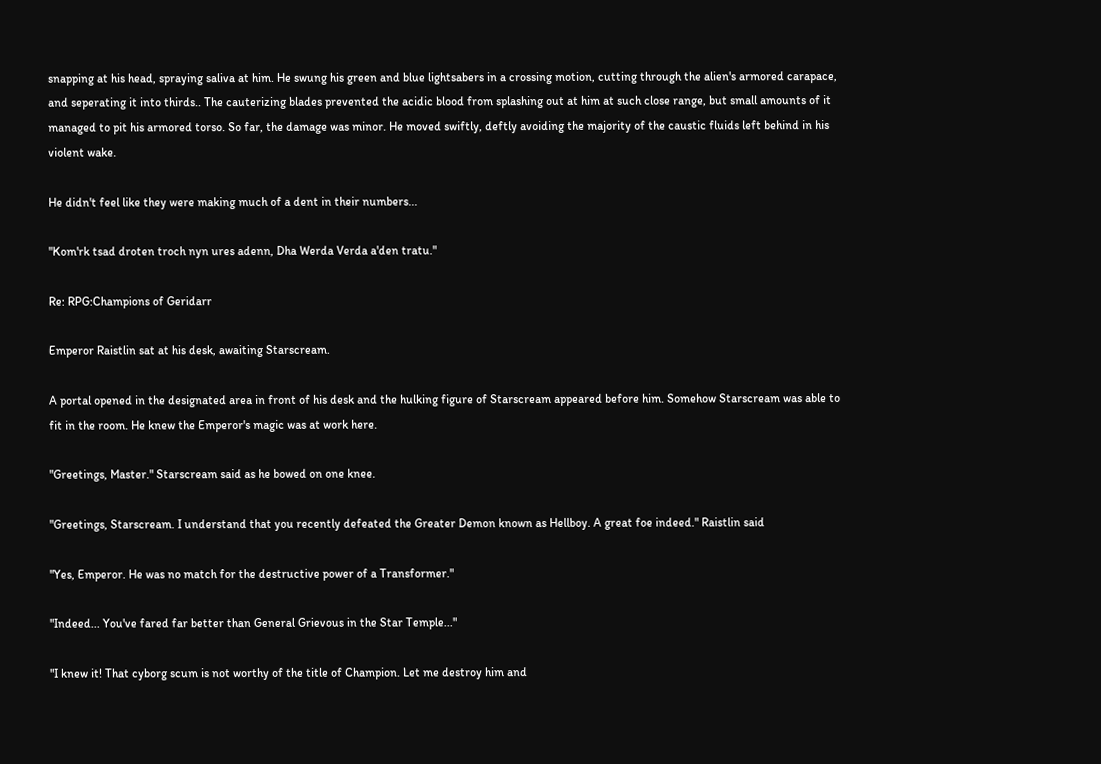snapping at his head, spraying saliva at him. He swung his green and blue lightsabers in a crossing motion, cutting through the alien's armored carapace, and seperating it into thirds.. The cauterizing blades prevented the acidic blood from splashing out at him at such close range, but small amounts of it managed to pit his armored torso. So far, the damage was minor. He moved swiftly, deftly avoiding the majority of the caustic fluids left behind in his violent wake.

He didn't feel like they were making much of a dent in their numbers...

"Kom'rk tsad droten troch nyn ures adenn, Dha Werda Verda a'den tratu."

Re: RPG:Champions of Geridarr

Emperor Raistlin sat at his desk, awaiting Starscream.

A portal opened in the designated area in front of his desk and the hulking figure of Starscream appeared before him. Somehow Starscream was able to fit in the room. He knew the Emperor's magic was at work here.

"Greetings, Master." Starscream said as he bowed on one knee.

"Greetings, Starscream. I understand that you recently defeated the Greater Demon known as Hellboy. A great foe indeed." Raistlin said

"Yes, Emperor. He was no match for the destructive power of a Transformer."

"Indeed... You've fared far better than General Grievous in the Star Temple..."

"I knew it! That cyborg scum is not worthy of the title of Champion. Let me destroy him and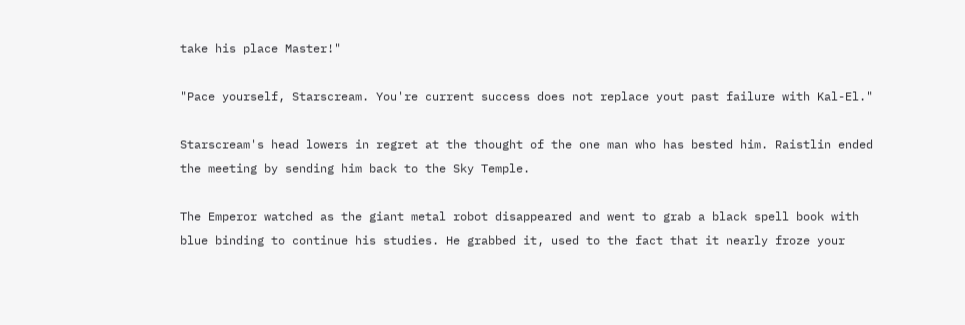take his place Master!"

"Pace yourself, Starscream. You're current success does not replace yout past failure with Kal-El."

Starscream's head lowers in regret at the thought of the one man who has bested him. Raistlin ended the meeting by sending him back to the Sky Temple.

The Emperor watched as the giant metal robot disappeared and went to grab a black spell book with blue binding to continue his studies. He grabbed it, used to the fact that it nearly froze your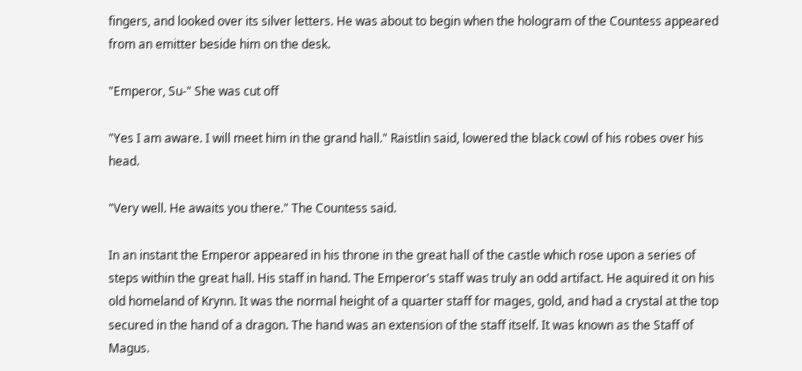fingers, and looked over its silver letters. He was about to begin when the hologram of the Countess appeared from an emitter beside him on the desk.

"Emperor, Su-" She was cut off

"Yes I am aware. I will meet him in the grand hall." Raistlin said, lowered the black cowl of his robes over his head.

"Very well. He awaits you there." The Countess said.

In an instant the Emperor appeared in his throne in the great hall of the castle which rose upon a series of steps within the great hall. His staff in hand. The Emperor's staff was truly an odd artifact. He aquired it on his old homeland of Krynn. It was the normal height of a quarter staff for mages, gold, and had a crystal at the top secured in the hand of a dragon. The hand was an extension of the staff itself. It was known as the Staff of Magus.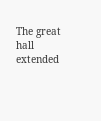The great hall extended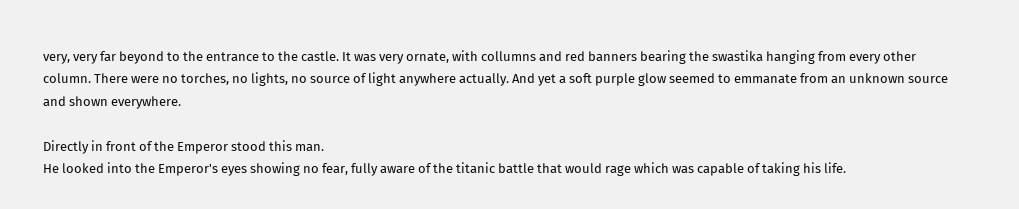very, very far beyond to the entrance to the castle. It was very ornate, with collumns and red banners bearing the swastika hanging from every other column. There were no torches, no lights, no source of light anywhere actually. And yet a soft purple glow seemed to emmanate from an unknown source and shown everywhere.

Directly in front of the Emperor stood this man.
He looked into the Emperor's eyes showing no fear, fully aware of the titanic battle that would rage which was capable of taking his life.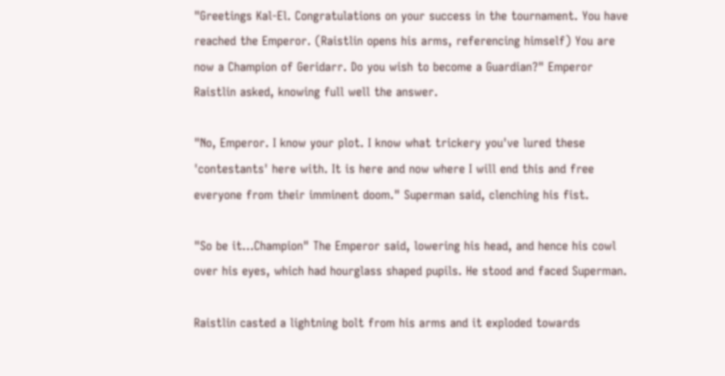"Greetings Kal-El. Congratulations on your success in the tournament. You have reached the Emperor. (Raistlin opens his arms, referencing himself) You are now a Champion of Geridarr. Do you wish to become a Guardian?" Emperor Raistlin asked, knowing full well the answer.

"No, Emperor. I know your plot. I know what trickery you've lured these 'contestants' here with. It is here and now where I will end this and free everyone from their imminent doom." Superman said, clenching his fist.

"So be it...Champion" The Emperor said, lowering his head, and hence his cowl over his eyes, which had hourglass shaped pupils. He stood and faced Superman.

Raistlin casted a lightning bolt from his arms and it exploded towards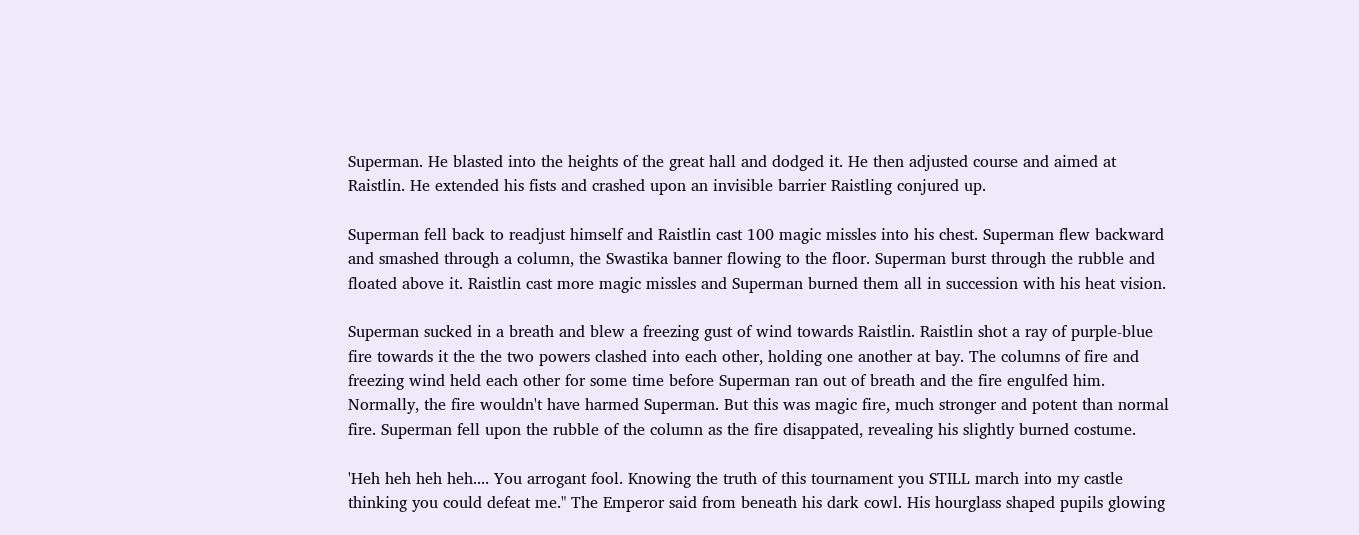Superman. He blasted into the heights of the great hall and dodged it. He then adjusted course and aimed at Raistlin. He extended his fists and crashed upon an invisible barrier Raistling conjured up.

Superman fell back to readjust himself and Raistlin cast 100 magic missles into his chest. Superman flew backward and smashed through a column, the Swastika banner flowing to the floor. Superman burst through the rubble and floated above it. Raistlin cast more magic missles and Superman burned them all in succession with his heat vision.

Superman sucked in a breath and blew a freezing gust of wind towards Raistlin. Raistlin shot a ray of purple-blue fire towards it the the two powers clashed into each other, holding one another at bay. The columns of fire and freezing wind held each other for some time before Superman ran out of breath and the fire engulfed him. Normally, the fire wouldn't have harmed Superman. But this was magic fire, much stronger and potent than normal fire. Superman fell upon the rubble of the column as the fire disappated, revealing his slightly burned costume.

'Heh heh heh heh.... You arrogant fool. Knowing the truth of this tournament you STILL march into my castle thinking you could defeat me." The Emperor said from beneath his dark cowl. His hourglass shaped pupils glowing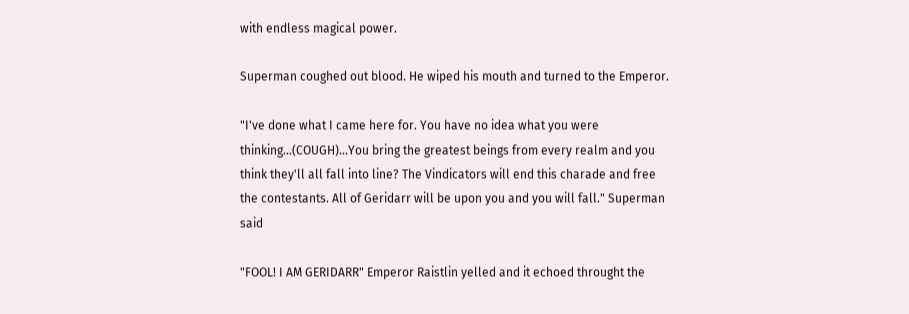with endless magical power.

Superman coughed out blood. He wiped his mouth and turned to the Emperor.

"I've done what I came here for. You have no idea what you were thinking...(COUGH)...You bring the greatest beings from every realm and you think they'll all fall into line? The Vindicators will end this charade and free the contestants. All of Geridarr will be upon you and you will fall." Superman said

"FOOL! I AM GERIDARR" Emperor Raistlin yelled and it echoed throught the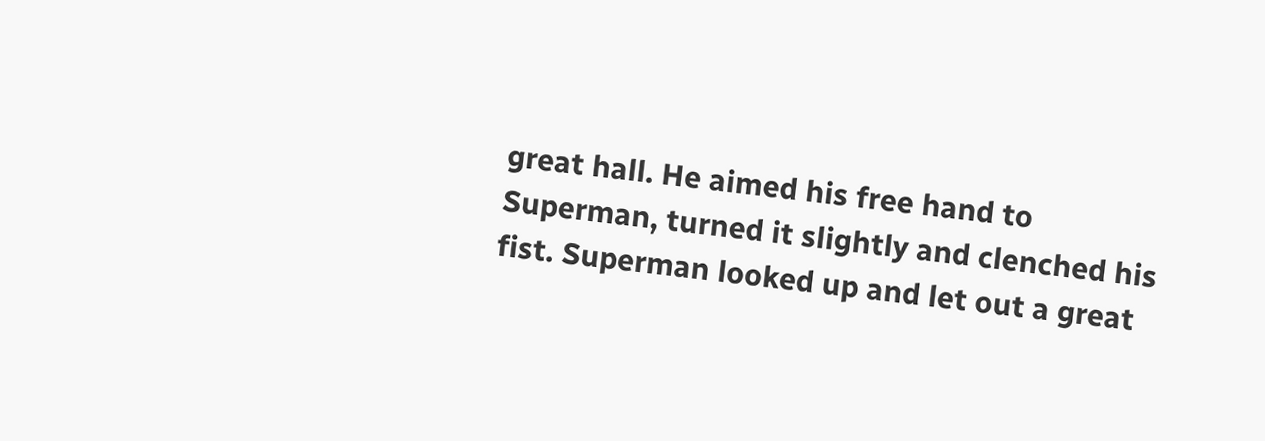great hall. He aimed his free hand to Superman, turned it slightly and clenched his fist. Superman looked up and let out a great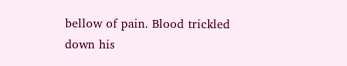bellow of pain. Blood trickled down his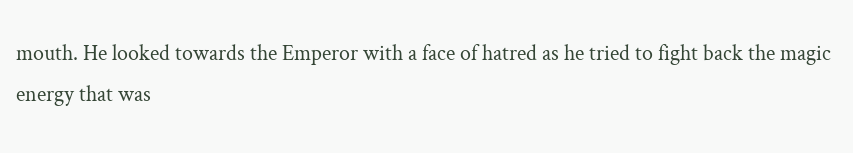mouth. He looked towards the Emperor with a face of hatred as he tried to fight back the magic energy that was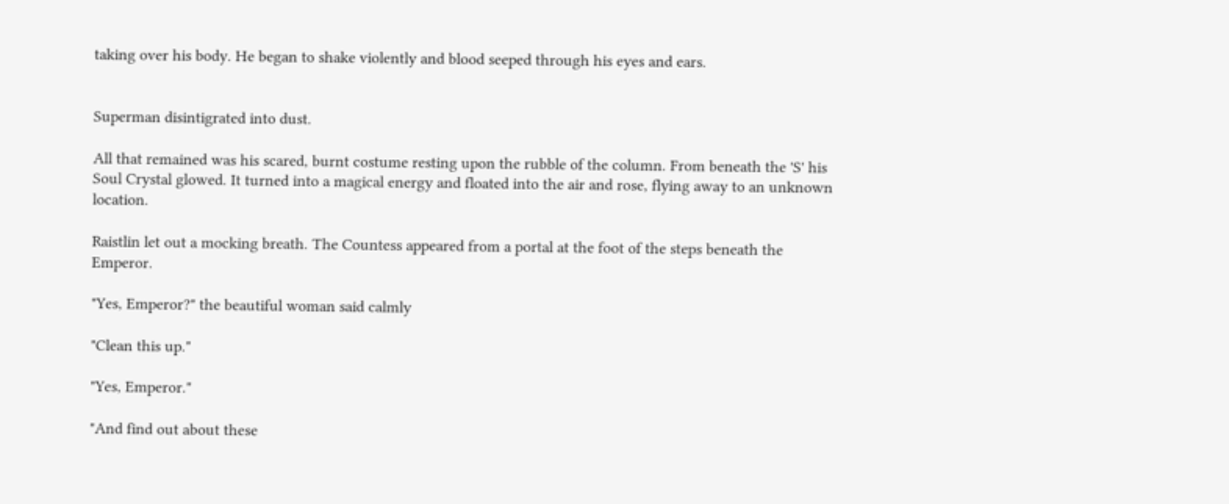taking over his body. He began to shake violently and blood seeped through his eyes and ears.


Superman disintigrated into dust.

All that remained was his scared, burnt costume resting upon the rubble of the column. From beneath the 'S' his Soul Crystal glowed. It turned into a magical energy and floated into the air and rose, flying away to an unknown location.

Raistlin let out a mocking breath. The Countess appeared from a portal at the foot of the steps beneath the Emperor.

"Yes, Emperor?" the beautiful woman said calmly

"Clean this up."

"Yes, Emperor."

"And find out about these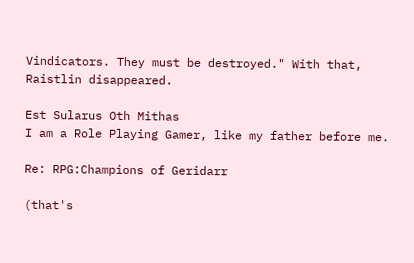Vindicators. They must be destroyed." With that, Raistlin disappeared.

Est Sularus Oth Mithas
I am a Role Playing Gamer, like my father before me.

Re: RPG:Champions of Geridarr

(that's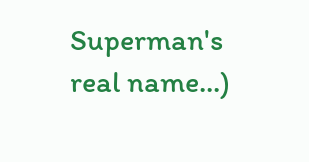Superman's real name...)